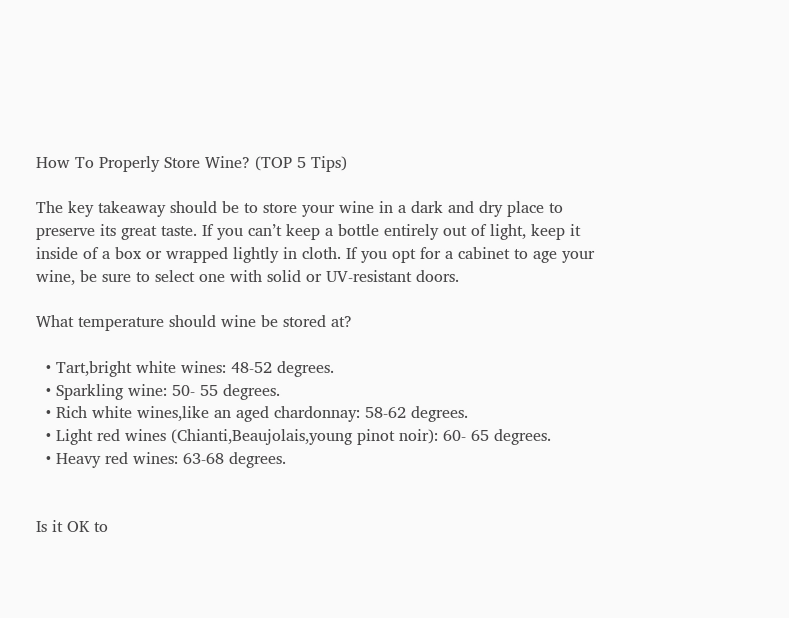How To Properly Store Wine? (TOP 5 Tips)

The key takeaway should be to store your wine in a dark and dry place to preserve its great taste. If you can’t keep a bottle entirely out of light, keep it inside of a box or wrapped lightly in cloth. If you opt for a cabinet to age your wine, be sure to select one with solid or UV-resistant doors.

What temperature should wine be stored at?

  • Tart,bright white wines: 48-52 degrees.
  • Sparkling wine: 50- 55 degrees.
  • Rich white wines,like an aged chardonnay: 58-62 degrees.
  • Light red wines (Chianti,Beaujolais,young pinot noir): 60- 65 degrees.
  • Heavy red wines: 63-68 degrees.


Is it OK to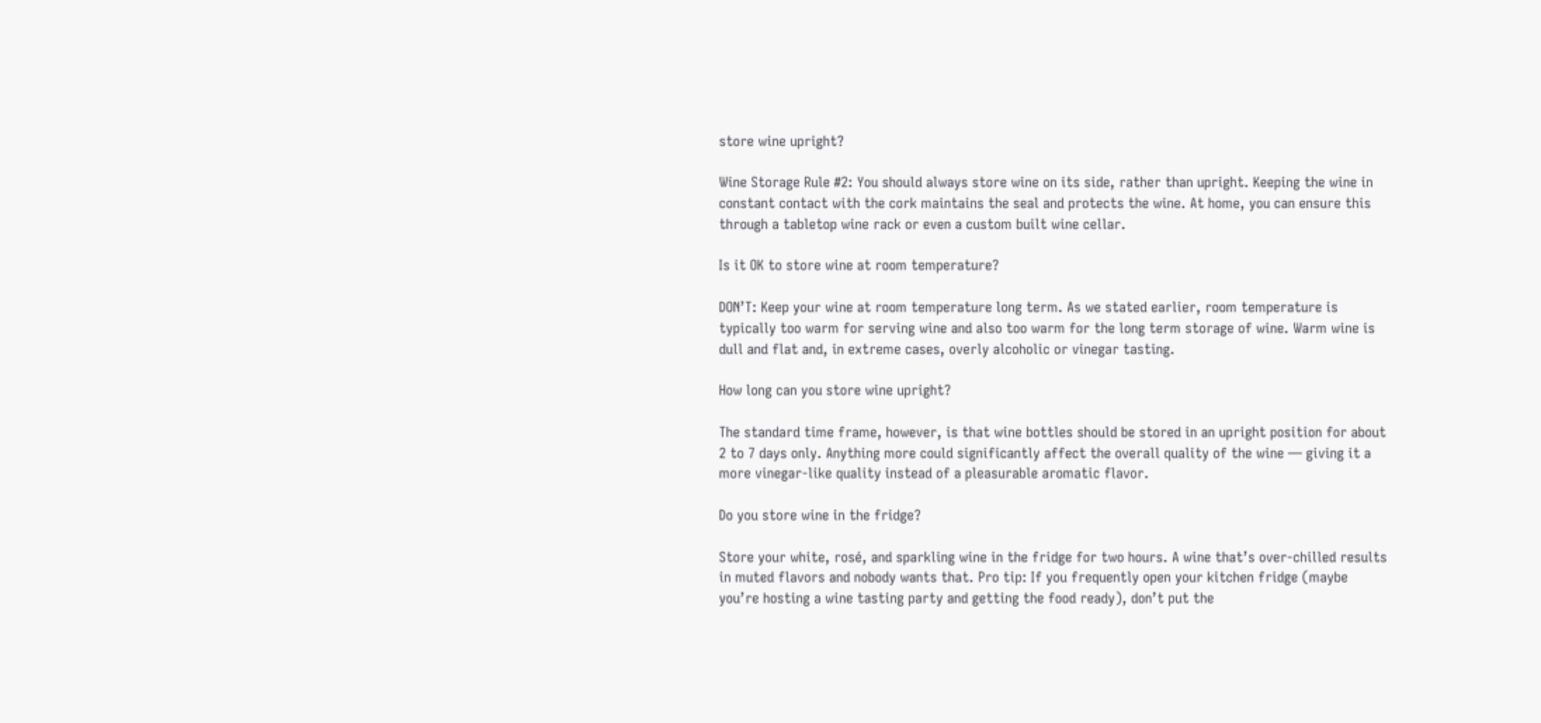store wine upright?

Wine Storage Rule #2: You should always store wine on its side, rather than upright. Keeping the wine in constant contact with the cork maintains the seal and protects the wine. At home, you can ensure this through a tabletop wine rack or even a custom built wine cellar.

Is it OK to store wine at room temperature?

DON’T: Keep your wine at room temperature long term. As we stated earlier, room temperature is typically too warm for serving wine and also too warm for the long term storage of wine. Warm wine is dull and flat and, in extreme cases, overly alcoholic or vinegar tasting.

How long can you store wine upright?

The standard time frame, however, is that wine bottles should be stored in an upright position for about 2 to 7 days only. Anything more could significantly affect the overall quality of the wine — giving it a more vinegar-like quality instead of a pleasurable aromatic flavor.

Do you store wine in the fridge?

Store your white, rosé, and sparkling wine in the fridge for two hours. A wine that’s over-chilled results in muted flavors and nobody wants that. Pro tip: If you frequently open your kitchen fridge (maybe you’re hosting a wine tasting party and getting the food ready), don’t put the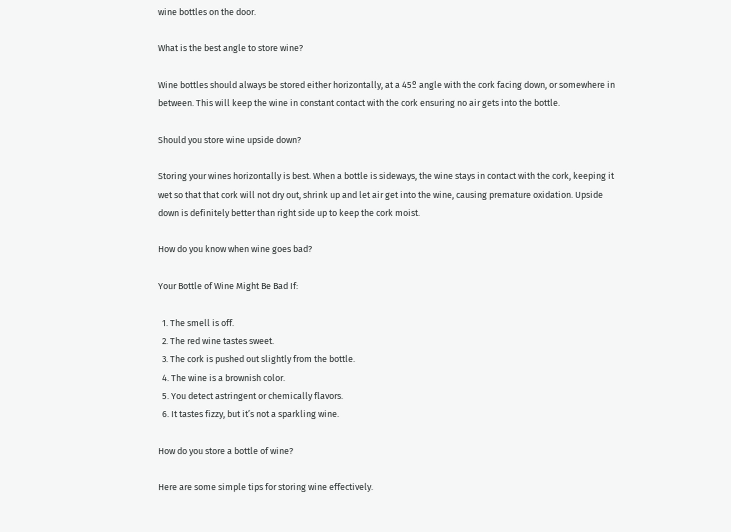wine bottles on the door.

What is the best angle to store wine?

Wine bottles should always be stored either horizontally, at a 45º angle with the cork facing down, or somewhere in between. This will keep the wine in constant contact with the cork ensuring no air gets into the bottle.

Should you store wine upside down?

Storing your wines horizontally is best. When a bottle is sideways, the wine stays in contact with the cork, keeping it wet so that that cork will not dry out, shrink up and let air get into the wine, causing premature oxidation. Upside down is definitely better than right side up to keep the cork moist.

How do you know when wine goes bad?

Your Bottle of Wine Might Be Bad If:

  1. The smell is off.
  2. The red wine tastes sweet.
  3. The cork is pushed out slightly from the bottle.
  4. The wine is a brownish color.
  5. You detect astringent or chemically flavors.
  6. It tastes fizzy, but it’s not a sparkling wine.

How do you store a bottle of wine?

Here are some simple tips for storing wine effectively.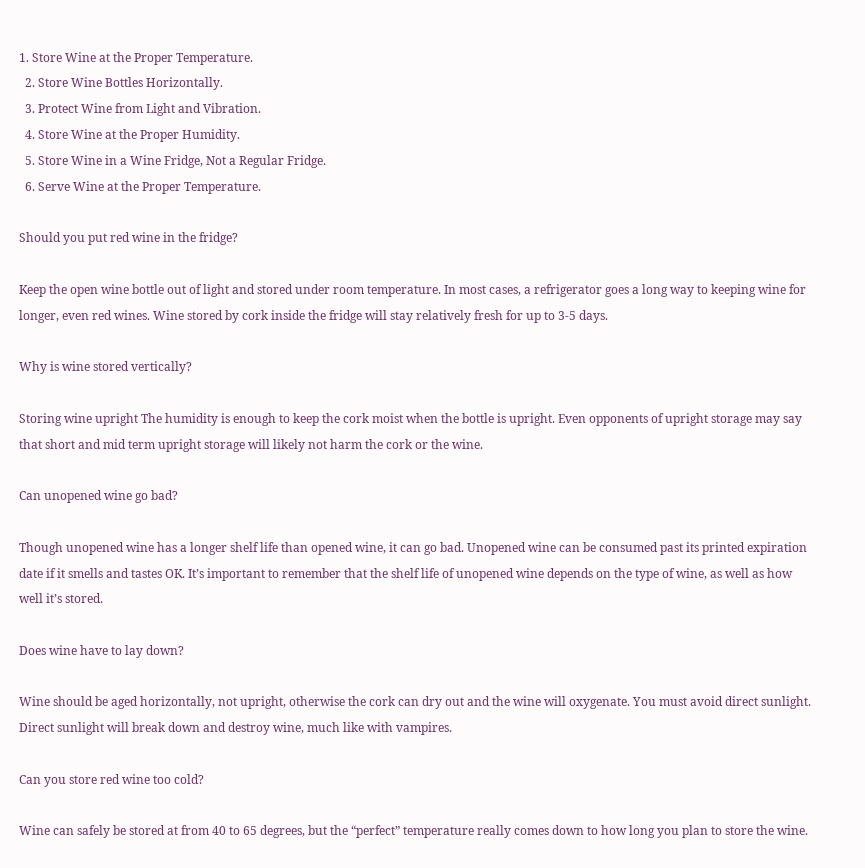1. Store Wine at the Proper Temperature.
  2. Store Wine Bottles Horizontally.
  3. Protect Wine from Light and Vibration.
  4. Store Wine at the Proper Humidity.
  5. Store Wine in a Wine Fridge, Not a Regular Fridge.
  6. Serve Wine at the Proper Temperature.

Should you put red wine in the fridge?

Keep the open wine bottle out of light and stored under room temperature. In most cases, a refrigerator goes a long way to keeping wine for longer, even red wines. Wine stored by cork inside the fridge will stay relatively fresh for up to 3-5 days.

Why is wine stored vertically?

Storing wine upright The humidity is enough to keep the cork moist when the bottle is upright. Even opponents of upright storage may say that short and mid term upright storage will likely not harm the cork or the wine.

Can unopened wine go bad?

Though unopened wine has a longer shelf life than opened wine, it can go bad. Unopened wine can be consumed past its printed expiration date if it smells and tastes OK. It’s important to remember that the shelf life of unopened wine depends on the type of wine, as well as how well it’s stored.

Does wine have to lay down?

Wine should be aged horizontally, not upright, otherwise the cork can dry out and the wine will oxygenate. You must avoid direct sunlight. Direct sunlight will break down and destroy wine, much like with vampires.

Can you store red wine too cold?

Wine can safely be stored at from 40 to 65 degrees, but the “perfect” temperature really comes down to how long you plan to store the wine.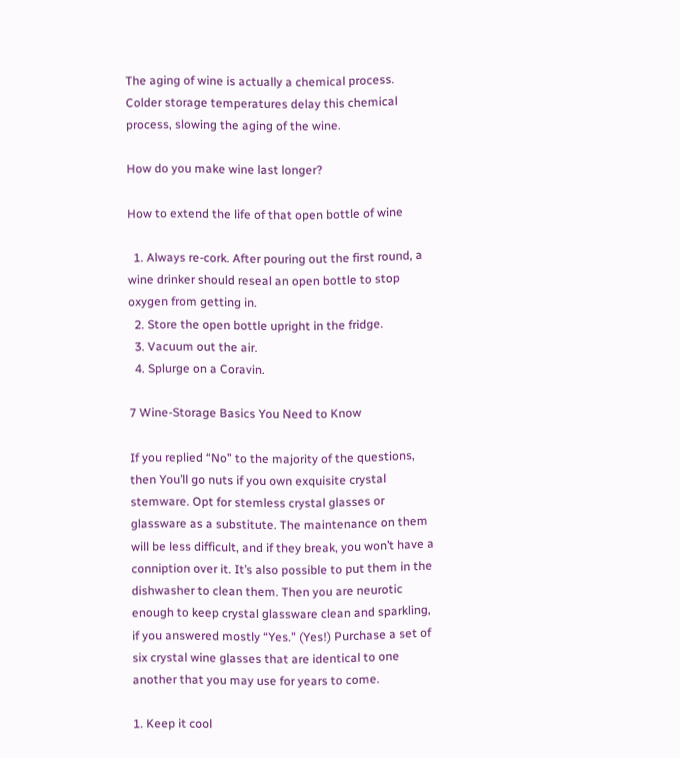The aging of wine is actually a chemical process. Colder storage temperatures delay this chemical process, slowing the aging of the wine.

How do you make wine last longer?

How to extend the life of that open bottle of wine

  1. Always re-cork. After pouring out the first round, a wine drinker should reseal an open bottle to stop oxygen from getting in.
  2. Store the open bottle upright in the fridge.
  3. Vacuum out the air.
  4. Splurge on a Coravin.

7 Wine-Storage Basics You Need to Know

If you replied “No” to the majority of the questions, then You’ll go nuts if you own exquisite crystal stemware. Opt for stemless crystal glasses or glassware as a substitute. The maintenance on them will be less difficult, and if they break, you won’t have a conniption over it. It’s also possible to put them in the dishwasher to clean them. Then you are neurotic enough to keep crystal glassware clean and sparkling, if you answered mostly “Yes.” (Yes!) Purchase a set of six crystal wine glasses that are identical to one another that you may use for years to come.

1. Keep it cool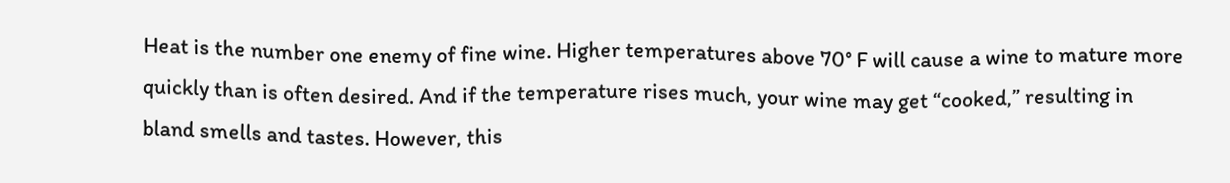Heat is the number one enemy of fine wine. Higher temperatures above 70° F will cause a wine to mature more quickly than is often desired. And if the temperature rises much, your wine may get “cooked,” resulting in bland smells and tastes. However, this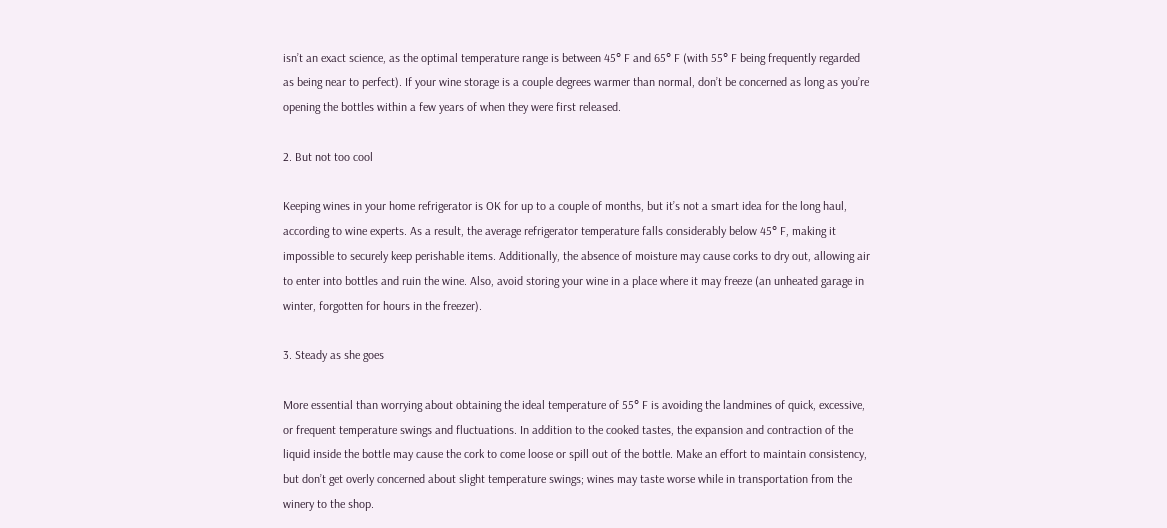isn’t an exact science, as the optimal temperature range is between 45° F and 65° F (with 55° F being frequently regarded as being near to perfect). If your wine storage is a couple degrees warmer than normal, don’t be concerned as long as you’re opening the bottles within a few years of when they were first released.

2. But not too cool

Keeping wines in your home refrigerator is OK for up to a couple of months, but it’s not a smart idea for the long haul, according to wine experts. As a result, the average refrigerator temperature falls considerably below 45° F, making it impossible to securely keep perishable items. Additionally, the absence of moisture may cause corks to dry out, allowing air to enter into bottles and ruin the wine. Also, avoid storing your wine in a place where it may freeze (an unheated garage in winter, forgotten for hours in the freezer).

3. Steady as she goes

More essential than worrying about obtaining the ideal temperature of 55° F is avoiding the landmines of quick, excessive, or frequent temperature swings and fluctuations. In addition to the cooked tastes, the expansion and contraction of the liquid inside the bottle may cause the cork to come loose or spill out of the bottle. Make an effort to maintain consistency, but don’t get overly concerned about slight temperature swings; wines may taste worse while in transportation from the winery to the shop.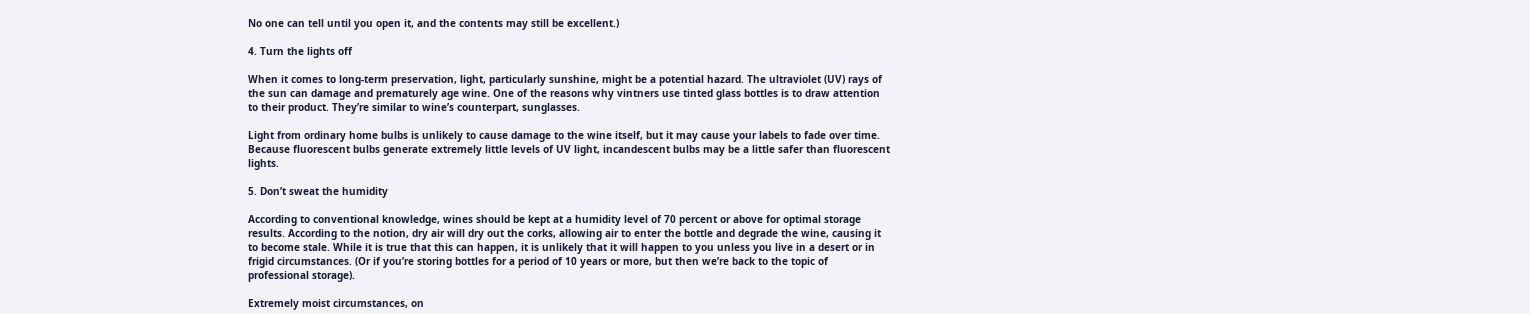No one can tell until you open it, and the contents may still be excellent.)

4. Turn the lights off

When it comes to long-term preservation, light, particularly sunshine, might be a potential hazard. The ultraviolet (UV) rays of the sun can damage and prematurely age wine. One of the reasons why vintners use tinted glass bottles is to draw attention to their product. They’re similar to wine’s counterpart, sunglasses.

Light from ordinary home bulbs is unlikely to cause damage to the wine itself, but it may cause your labels to fade over time. Because fluorescent bulbs generate extremely little levels of UV light, incandescent bulbs may be a little safer than fluorescent lights.

5. Don’t sweat the humidity

According to conventional knowledge, wines should be kept at a humidity level of 70 percent or above for optimal storage results. According to the notion, dry air will dry out the corks, allowing air to enter the bottle and degrade the wine, causing it to become stale. While it is true that this can happen, it is unlikely that it will happen to you unless you live in a desert or in frigid circumstances. (Or if you’re storing bottles for a period of 10 years or more, but then we’re back to the topic of professional storage).

Extremely moist circumstances, on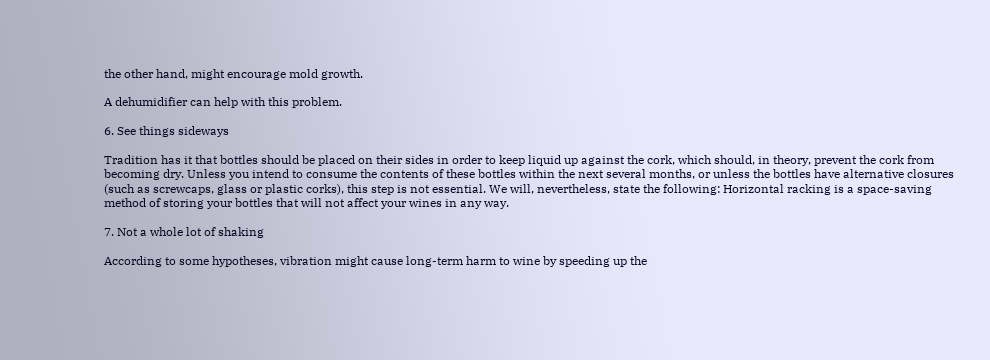the other hand, might encourage mold growth.

A dehumidifier can help with this problem.

6. See things sideways

Tradition has it that bottles should be placed on their sides in order to keep liquid up against the cork, which should, in theory, prevent the cork from becoming dry. Unless you intend to consume the contents of these bottles within the next several months, or unless the bottles have alternative closures (such as screwcaps, glass or plastic corks), this step is not essential. We will, nevertheless, state the following: Horizontal racking is a space-saving method of storing your bottles that will not affect your wines in any way.

7. Not a whole lot of shaking

According to some hypotheses, vibration might cause long-term harm to wine by speeding up the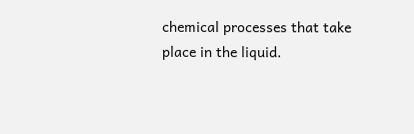chemical processes that take place in the liquid.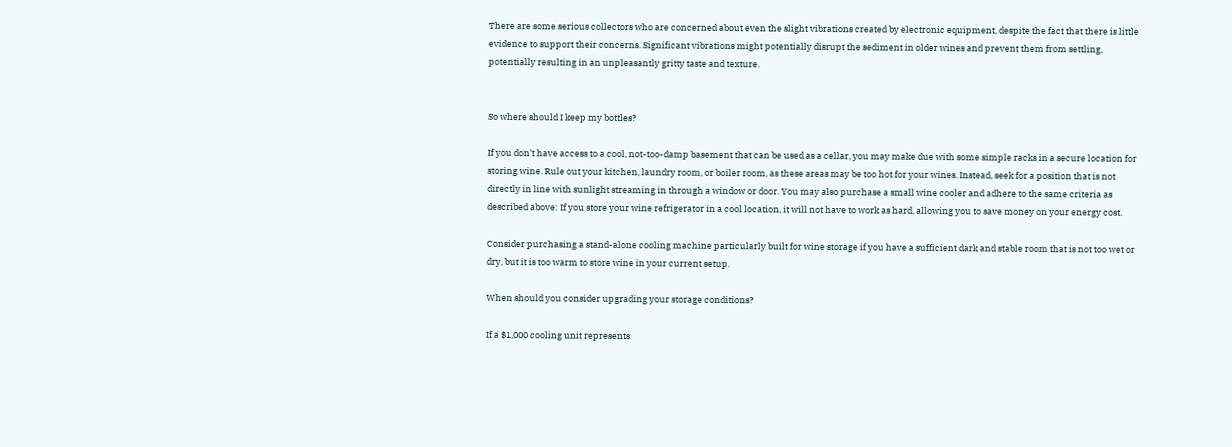There are some serious collectors who are concerned about even the slight vibrations created by electronic equipment, despite the fact that there is little evidence to support their concerns. Significant vibrations might potentially disrupt the sediment in older wines and prevent them from settling, potentially resulting in an unpleasantly gritty taste and texture.


So where should I keep my bottles?

If you don’t have access to a cool, not-too-damp basement that can be used as a cellar, you may make due with some simple racks in a secure location for storing wine. Rule out your kitchen, laundry room, or boiler room, as these areas may be too hot for your wines. Instead, seek for a position that is not directly in line with sunlight streaming in through a window or door. You may also purchase a small wine cooler and adhere to the same criteria as described above: If you store your wine refrigerator in a cool location, it will not have to work as hard, allowing you to save money on your energy cost.

Consider purchasing a stand-alone cooling machine particularly built for wine storage if you have a sufficient dark and stable room that is not too wet or dry, but it is too warm to store wine in your current setup.

When should you consider upgrading your storage conditions?

If a $1,000 cooling unit represents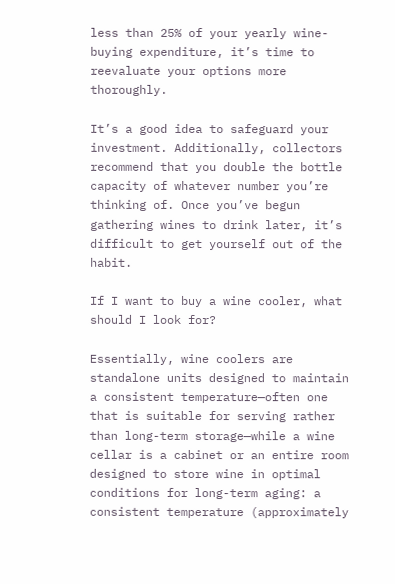less than 25% of your yearly wine-buying expenditure, it’s time to reevaluate your options more thoroughly.

It’s a good idea to safeguard your investment. Additionally, collectors recommend that you double the bottle capacity of whatever number you’re thinking of. Once you’ve begun gathering wines to drink later, it’s difficult to get yourself out of the habit.

If I want to buy a wine cooler, what should I look for?

Essentially, wine coolers are standalone units designed to maintain a consistent temperature—often one that is suitable for serving rather than long-term storage—while a wine cellar is a cabinet or an entire room designed to store wine in optimal conditions for long-term aging: a consistent temperature (approximately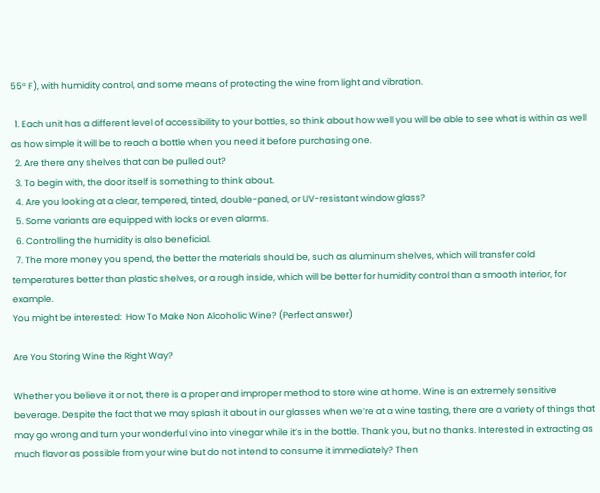55° F), with humidity control, and some means of protecting the wine from light and vibration.

  1. Each unit has a different level of accessibility to your bottles, so think about how well you will be able to see what is within as well as how simple it will be to reach a bottle when you need it before purchasing one.
  2. Are there any shelves that can be pulled out?
  3. To begin with, the door itself is something to think about.
  4. Are you looking at a clear, tempered, tinted, double-paned, or UV-resistant window glass?
  5. Some variants are equipped with locks or even alarms.
  6. Controlling the humidity is also beneficial.
  7. The more money you spend, the better the materials should be, such as aluminum shelves, which will transfer cold temperatures better than plastic shelves, or a rough inside, which will be better for humidity control than a smooth interior, for example.
You might be interested:  How To Make Non Alcoholic Wine? (Perfect answer)

Are You Storing Wine the Right Way?

Whether you believe it or not, there is a proper and improper method to store wine at home. Wine is an extremely sensitive beverage. Despite the fact that we may splash it about in our glasses when we’re at a wine tasting, there are a variety of things that may go wrong and turn your wonderful vino into vinegar while it’s in the bottle. Thank you, but no thanks. Interested in extracting as much flavor as possible from your wine but do not intend to consume it immediately? Then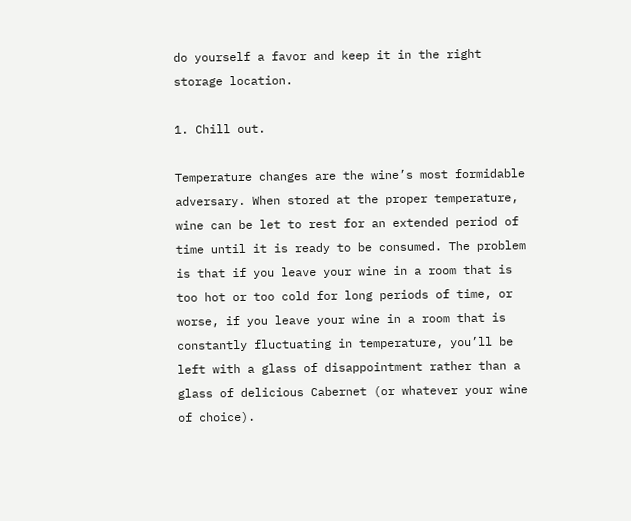do yourself a favor and keep it in the right storage location.

1. Chill out.

Temperature changes are the wine’s most formidable adversary. When stored at the proper temperature, wine can be let to rest for an extended period of time until it is ready to be consumed. The problem is that if you leave your wine in a room that is too hot or too cold for long periods of time, or worse, if you leave your wine in a room that is constantly fluctuating in temperature, you’ll be left with a glass of disappointment rather than a glass of delicious Cabernet (or whatever your wine of choice).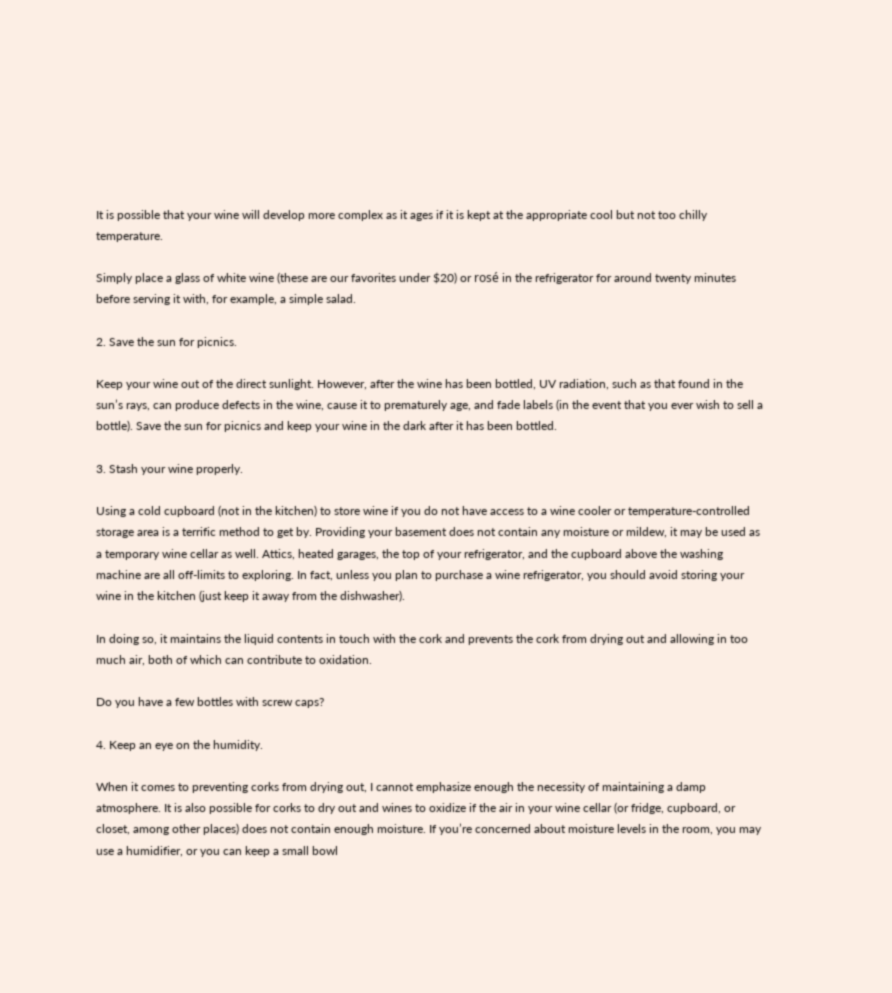It is possible that your wine will develop more complex as it ages if it is kept at the appropriate cool but not too chilly temperature.

Simply place a glass of white wine (these are our favorites under $20) or rosé in the refrigerator for around twenty minutes before serving it with, for example, a simple salad.

2. Save the sun for picnics.

Keep your wine out of the direct sunlight. However, after the wine has been bottled, UV radiation, such as that found in the sun’s rays, can produce defects in the wine, cause it to prematurely age, and fade labels (in the event that you ever wish to sell a bottle). Save the sun for picnics and keep your wine in the dark after it has been bottled.

3. Stash your wine properly.

Using a cold cupboard (not in the kitchen) to store wine if you do not have access to a wine cooler or temperature-controlled storage area is a terrific method to get by. Providing your basement does not contain any moisture or mildew, it may be used as a temporary wine cellar as well. Attics, heated garages, the top of your refrigerator, and the cupboard above the washing machine are all off-limits to exploring. In fact, unless you plan to purchase a wine refrigerator, you should avoid storing your wine in the kitchen (just keep it away from the dishwasher).

In doing so, it maintains the liquid contents in touch with the cork and prevents the cork from drying out and allowing in too much air, both of which can contribute to oxidation.

Do you have a few bottles with screw caps?

4. Keep an eye on the humidity.

When it comes to preventing corks from drying out, I cannot emphasize enough the necessity of maintaining a damp atmosphere. It is also possible for corks to dry out and wines to oxidize if the air in your wine cellar (or fridge, cupboard, or closet, among other places) does not contain enough moisture. If you’re concerned about moisture levels in the room, you may use a humidifier, or you can keep a small bowl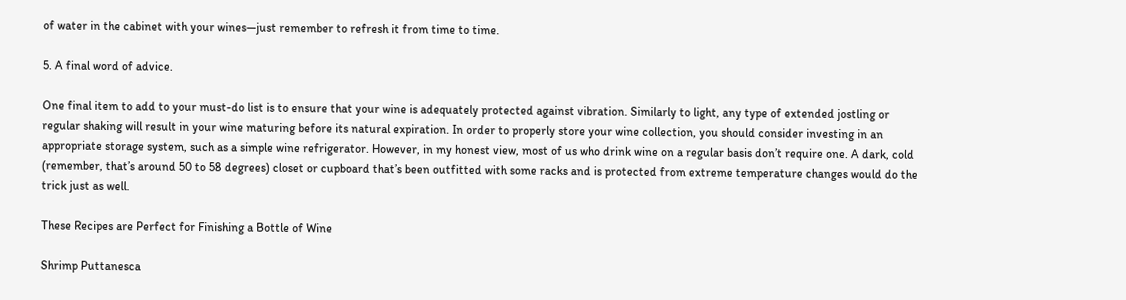of water in the cabinet with your wines—just remember to refresh it from time to time.

5. A final word of advice.

One final item to add to your must-do list is to ensure that your wine is adequately protected against vibration. Similarly to light, any type of extended jostling or regular shaking will result in your wine maturing before its natural expiration. In order to properly store your wine collection, you should consider investing in an appropriate storage system, such as a simple wine refrigerator. However, in my honest view, most of us who drink wine on a regular basis don’t require one. A dark, cold (remember, that’s around 50 to 58 degrees) closet or cupboard that’s been outfitted with some racks and is protected from extreme temperature changes would do the trick just as well.

These Recipes are Perfect for Finishing a Bottle of Wine

Shrimp Puttanesca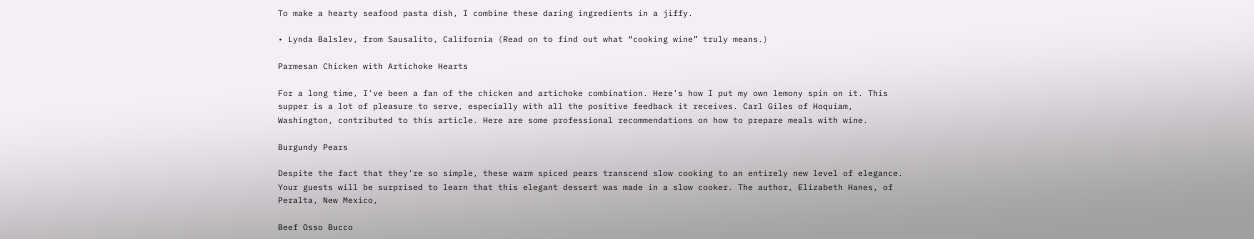To make a hearty seafood pasta dish, I combine these daring ingredients in a jiffy.

• Lynda Balslev, from Sausalito, California (Read on to find out what “cooking wine” truly means.)

Parmesan Chicken with Artichoke Hearts

For a long time, I’ve been a fan of the chicken and artichoke combination. Here’s how I put my own lemony spin on it. This supper is a lot of pleasure to serve, especially with all the positive feedback it receives. Carl Giles of Hoquiam, Washington, contributed to this article. Here are some professional recommendations on how to prepare meals with wine.

Burgundy Pears

Despite the fact that they’re so simple, these warm spiced pears transcend slow cooking to an entirely new level of elegance. Your guests will be surprised to learn that this elegant dessert was made in a slow cooker. The author, Elizabeth Hanes, of Peralta, New Mexico,

Beef Osso Bucco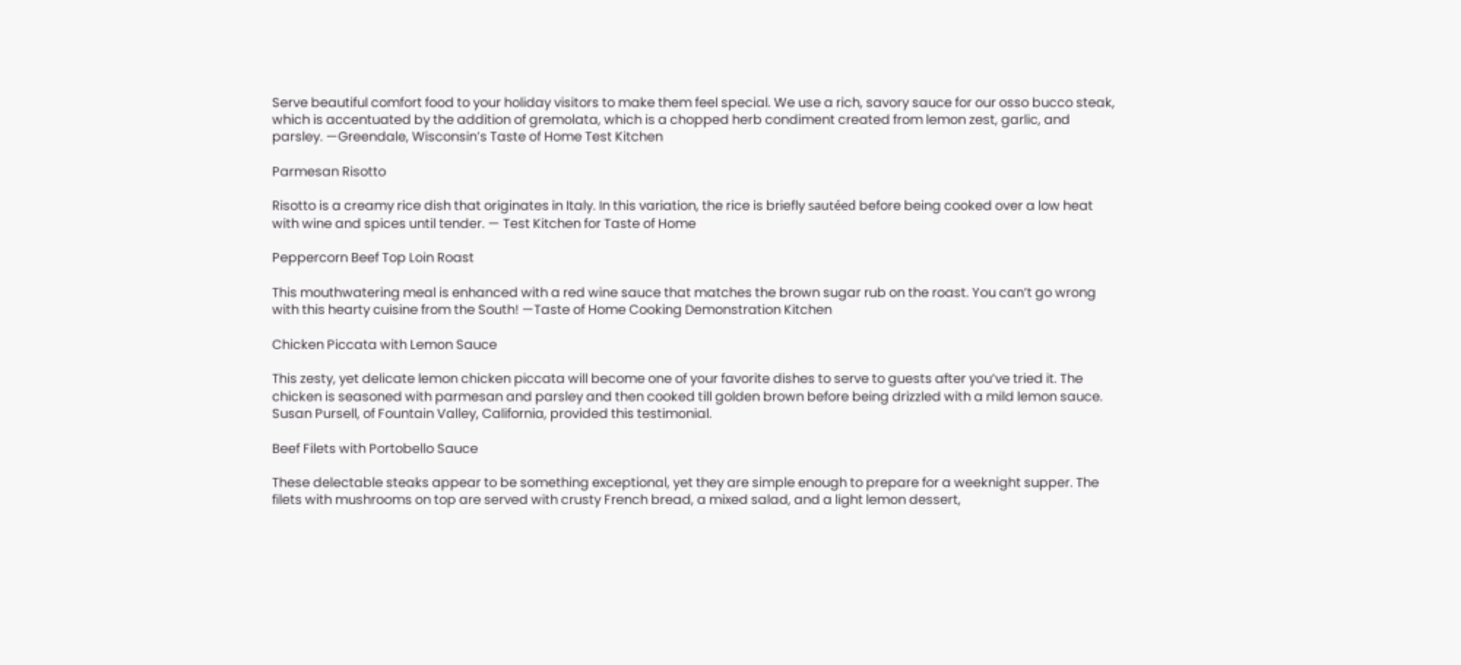Serve beautiful comfort food to your holiday visitors to make them feel special. We use a rich, savory sauce for our osso bucco steak, which is accentuated by the addition of gremolata, which is a chopped herb condiment created from lemon zest, garlic, and parsley. —Greendale, Wisconsin’s Taste of Home Test Kitchen

Parmesan Risotto

Risotto is a creamy rice dish that originates in Italy. In this variation, the rice is briefly sautéed before being cooked over a low heat with wine and spices until tender. — Test Kitchen for Taste of Home

Peppercorn Beef Top Loin Roast

This mouthwatering meal is enhanced with a red wine sauce that matches the brown sugar rub on the roast. You can’t go wrong with this hearty cuisine from the South! —Taste of Home Cooking Demonstration Kitchen

Chicken Piccata with Lemon Sauce

This zesty, yet delicate lemon chicken piccata will become one of your favorite dishes to serve to guests after you’ve tried it. The chicken is seasoned with parmesan and parsley and then cooked till golden brown before being drizzled with a mild lemon sauce. Susan Pursell, of Fountain Valley, California, provided this testimonial.

Beef Filets with Portobello Sauce

These delectable steaks appear to be something exceptional, yet they are simple enough to prepare for a weeknight supper. The filets with mushrooms on top are served with crusty French bread, a mixed salad, and a light lemon dessert,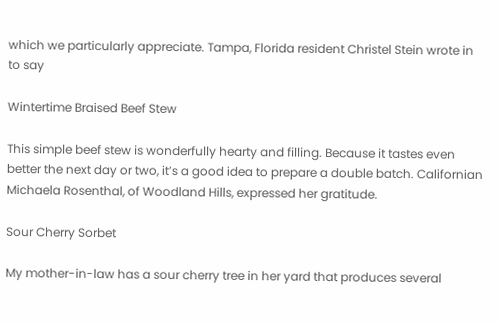which we particularly appreciate. Tampa, Florida resident Christel Stein wrote in to say

Wintertime Braised Beef Stew

This simple beef stew is wonderfully hearty and filling. Because it tastes even better the next day or two, it’s a good idea to prepare a double batch. Californian Michaela Rosenthal, of Woodland Hills, expressed her gratitude.

Sour Cherry Sorbet

My mother-in-law has a sour cherry tree in her yard that produces several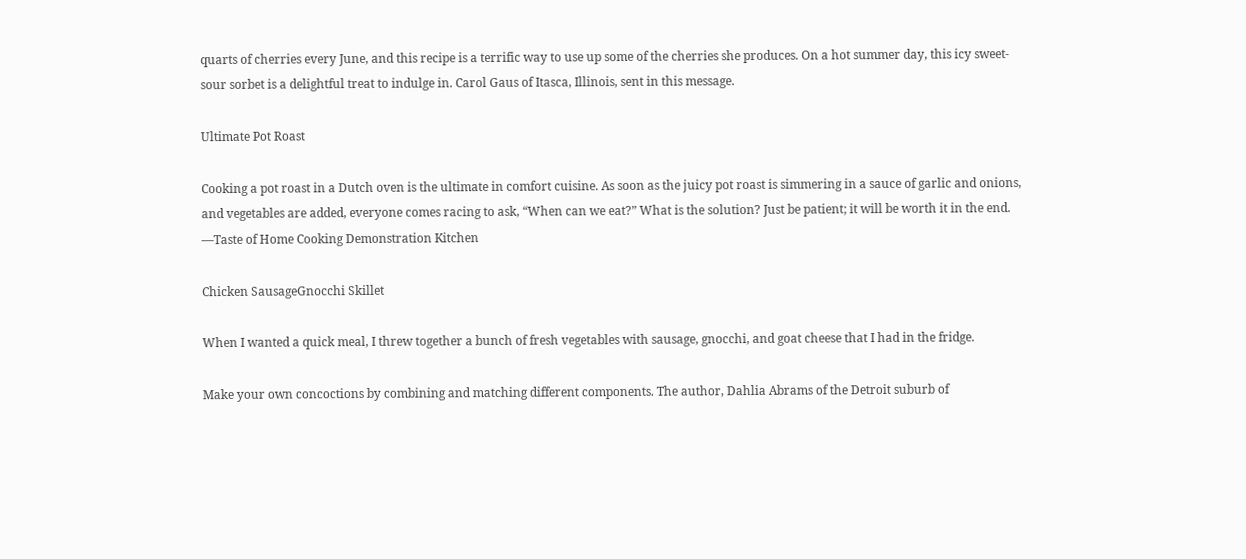quarts of cherries every June, and this recipe is a terrific way to use up some of the cherries she produces. On a hot summer day, this icy sweet-sour sorbet is a delightful treat to indulge in. Carol Gaus of Itasca, Illinois, sent in this message.

Ultimate Pot Roast

Cooking a pot roast in a Dutch oven is the ultimate in comfort cuisine. As soon as the juicy pot roast is simmering in a sauce of garlic and onions, and vegetables are added, everyone comes racing to ask, “When can we eat?” What is the solution? Just be patient; it will be worth it in the end. —Taste of Home Cooking Demonstration Kitchen

Chicken SausageGnocchi Skillet

When I wanted a quick meal, I threw together a bunch of fresh vegetables with sausage, gnocchi, and goat cheese that I had in the fridge.

Make your own concoctions by combining and matching different components. The author, Dahlia Abrams of the Detroit suburb of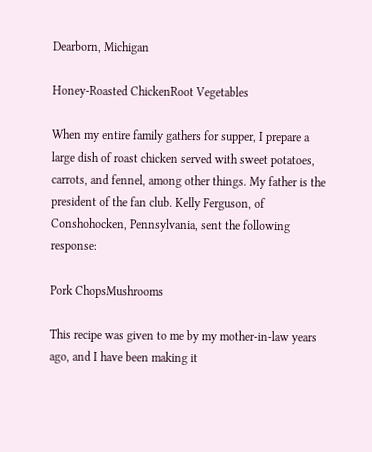Dearborn, Michigan

Honey-Roasted ChickenRoot Vegetables

When my entire family gathers for supper, I prepare a large dish of roast chicken served with sweet potatoes, carrots, and fennel, among other things. My father is the president of the fan club. Kelly Ferguson, of Conshohocken, Pennsylvania, sent the following response:

Pork ChopsMushrooms

This recipe was given to me by my mother-in-law years ago, and I have been making it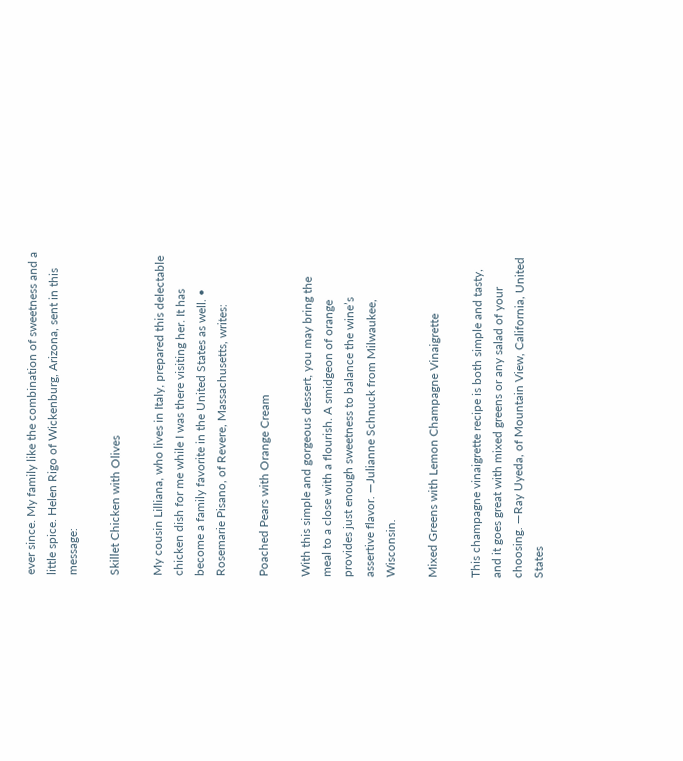ever since. My family like the combination of sweetness and a little spice. Helen Rigo of Wickenburg, Arizona, sent in this message:

Skillet Chicken with Olives

My cousin Lilliana, who lives in Italy, prepared this delectable chicken dish for me while I was there visiting her. It has become a family favorite in the United States as well. • Rosemarie Pisano, of Revere, Massachusetts, writes:

Poached Pears with Orange Cream

With this simple and gorgeous dessert, you may bring the meal to a close with a flourish. A smidgeon of orange provides just enough sweetness to balance the wine’s assertive flavor. —Julianne Schnuck from Milwaukee, Wisconsin.

Mixed Greens with Lemon Champagne Vinaigrette

This champagne vinaigrette recipe is both simple and tasty, and it goes great with mixed greens or any salad of your choosing. —Ray Uyeda, of Mountain View, California, United States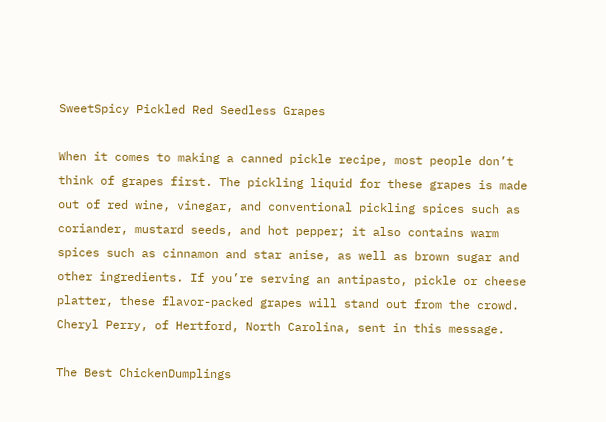SweetSpicy Pickled Red Seedless Grapes

When it comes to making a canned pickle recipe, most people don’t think of grapes first. The pickling liquid for these grapes is made out of red wine, vinegar, and conventional pickling spices such as coriander, mustard seeds, and hot pepper; it also contains warm spices such as cinnamon and star anise, as well as brown sugar and other ingredients. If you’re serving an antipasto, pickle or cheese platter, these flavor-packed grapes will stand out from the crowd. Cheryl Perry, of Hertford, North Carolina, sent in this message.

The Best ChickenDumplings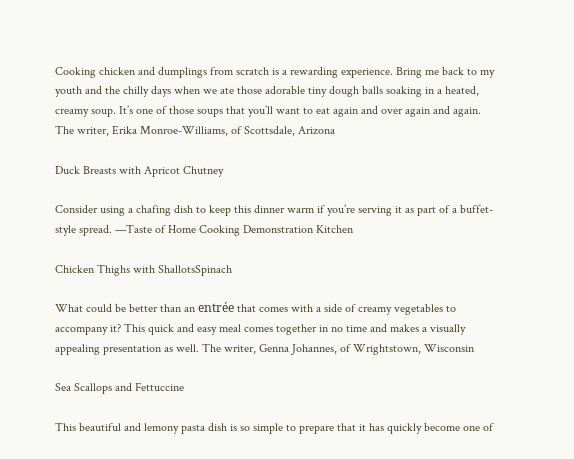Cooking chicken and dumplings from scratch is a rewarding experience. Bring me back to my youth and the chilly days when we ate those adorable tiny dough balls soaking in a heated, creamy soup. It’s one of those soups that you’ll want to eat again and over again and again. The writer, Erika Monroe-Williams, of Scottsdale, Arizona

Duck Breasts with Apricot Chutney

Consider using a chafing dish to keep this dinner warm if you’re serving it as part of a buffet-style spread. —Taste of Home Cooking Demonstration Kitchen

Chicken Thighs with ShallotsSpinach

What could be better than an entrée that comes with a side of creamy vegetables to accompany it? This quick and easy meal comes together in no time and makes a visually appealing presentation as well. The writer, Genna Johannes, of Wrightstown, Wisconsin

Sea Scallops and Fettuccine

This beautiful and lemony pasta dish is so simple to prepare that it has quickly become one of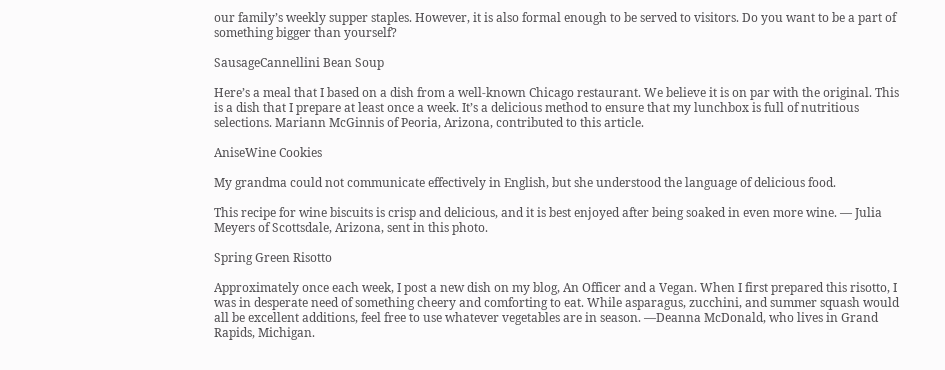our family’s weekly supper staples. However, it is also formal enough to be served to visitors. Do you want to be a part of something bigger than yourself?

SausageCannellini Bean Soup

Here’s a meal that I based on a dish from a well-known Chicago restaurant. We believe it is on par with the original. This is a dish that I prepare at least once a week. It’s a delicious method to ensure that my lunchbox is full of nutritious selections. Mariann McGinnis of Peoria, Arizona, contributed to this article.

AniseWine Cookies

My grandma could not communicate effectively in English, but she understood the language of delicious food.

This recipe for wine biscuits is crisp and delicious, and it is best enjoyed after being soaked in even more wine. — Julia Meyers of Scottsdale, Arizona, sent in this photo.

Spring Green Risotto

Approximately once each week, I post a new dish on my blog, An Officer and a Vegan. When I first prepared this risotto, I was in desperate need of something cheery and comforting to eat. While asparagus, zucchini, and summer squash would all be excellent additions, feel free to use whatever vegetables are in season. —Deanna McDonald, who lives in Grand Rapids, Michigan.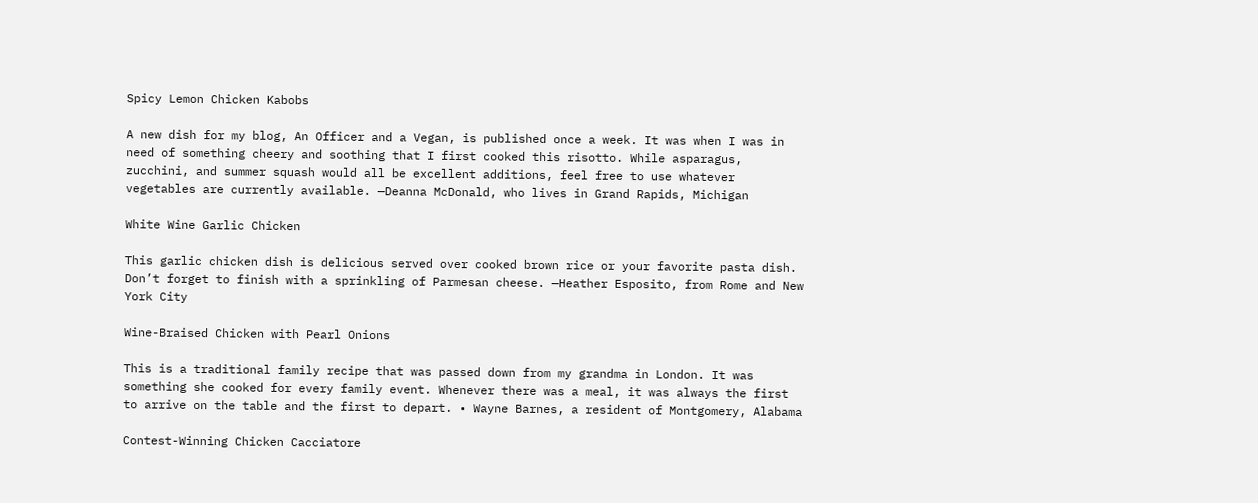Spicy Lemon Chicken Kabobs

A new dish for my blog, An Officer and a Vegan, is published once a week. It was when I was in need of something cheery and soothing that I first cooked this risotto. While asparagus, zucchini, and summer squash would all be excellent additions, feel free to use whatever vegetables are currently available. —Deanna McDonald, who lives in Grand Rapids, Michigan

White Wine Garlic Chicken

This garlic chicken dish is delicious served over cooked brown rice or your favorite pasta dish. Don’t forget to finish with a sprinkling of Parmesan cheese. —Heather Esposito, from Rome and New York City

Wine-Braised Chicken with Pearl Onions

This is a traditional family recipe that was passed down from my grandma in London. It was something she cooked for every family event. Whenever there was a meal, it was always the first to arrive on the table and the first to depart. • Wayne Barnes, a resident of Montgomery, Alabama

Contest-Winning Chicken Cacciatore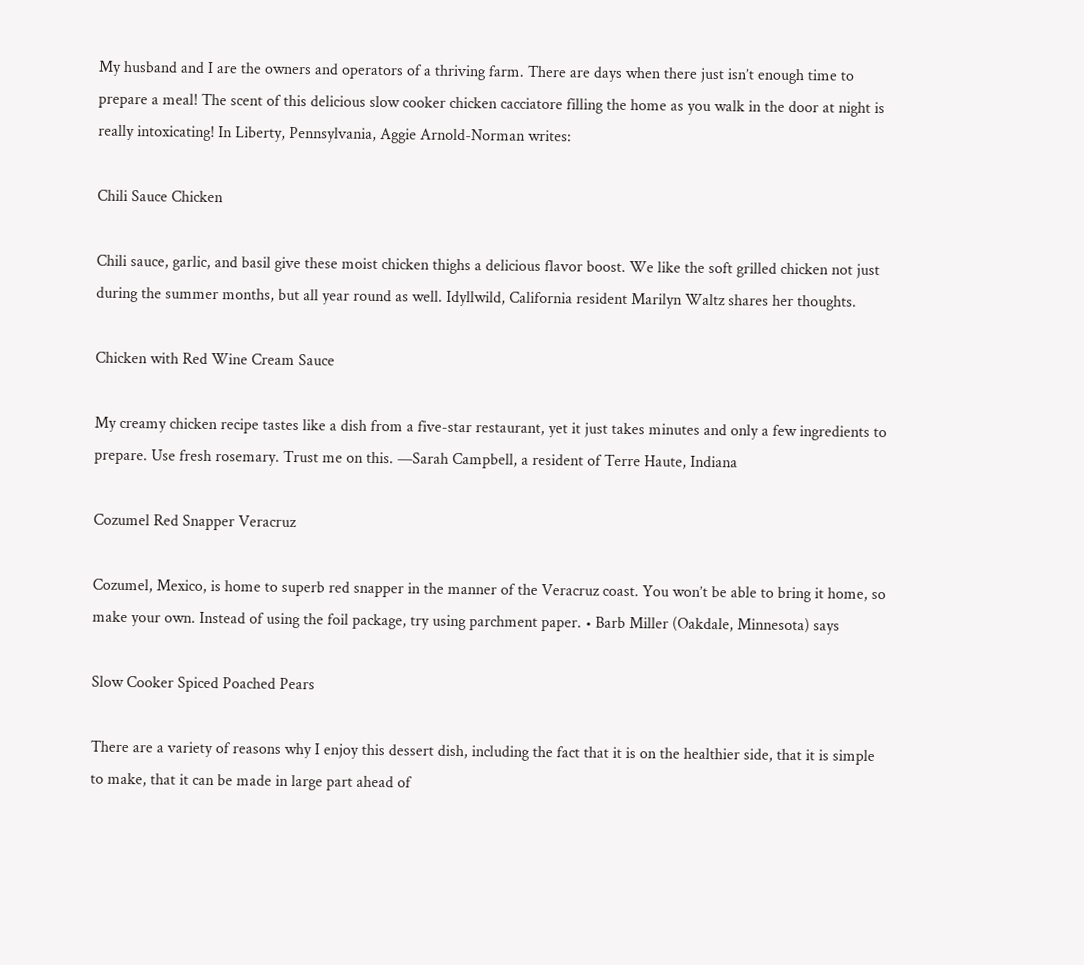My husband and I are the owners and operators of a thriving farm. There are days when there just isn’t enough time to prepare a meal! The scent of this delicious slow cooker chicken cacciatore filling the home as you walk in the door at night is really intoxicating! In Liberty, Pennsylvania, Aggie Arnold-Norman writes:

Chili Sauce Chicken

Chili sauce, garlic, and basil give these moist chicken thighs a delicious flavor boost. We like the soft grilled chicken not just during the summer months, but all year round as well. Idyllwild, California resident Marilyn Waltz shares her thoughts.

Chicken with Red Wine Cream Sauce

My creamy chicken recipe tastes like a dish from a five-star restaurant, yet it just takes minutes and only a few ingredients to prepare. Use fresh rosemary. Trust me on this. —Sarah Campbell, a resident of Terre Haute, Indiana

Cozumel Red Snapper Veracruz

Cozumel, Mexico, is home to superb red snapper in the manner of the Veracruz coast. You won’t be able to bring it home, so make your own. Instead of using the foil package, try using parchment paper. • Barb Miller (Oakdale, Minnesota) says

Slow Cooker Spiced Poached Pears

There are a variety of reasons why I enjoy this dessert dish, including the fact that it is on the healthier side, that it is simple to make, that it can be made in large part ahead of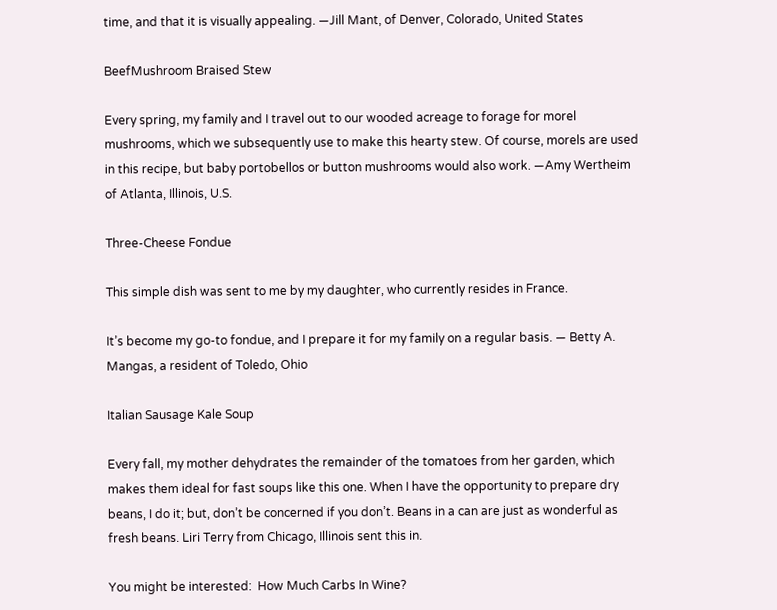time, and that it is visually appealing. —Jill Mant, of Denver, Colorado, United States

BeefMushroom Braised Stew

Every spring, my family and I travel out to our wooded acreage to forage for morel mushrooms, which we subsequently use to make this hearty stew. Of course, morels are used in this recipe, but baby portobellos or button mushrooms would also work. —Amy Wertheim of Atlanta, Illinois, U.S.

Three-Cheese Fondue

This simple dish was sent to me by my daughter, who currently resides in France.

It’s become my go-to fondue, and I prepare it for my family on a regular basis. — Betty A. Mangas, a resident of Toledo, Ohio

Italian Sausage Kale Soup

Every fall, my mother dehydrates the remainder of the tomatoes from her garden, which makes them ideal for fast soups like this one. When I have the opportunity to prepare dry beans, I do it; but, don’t be concerned if you don’t. Beans in a can are just as wonderful as fresh beans. Liri Terry from Chicago, Illinois sent this in.

You might be interested:  How Much Carbs In Wine?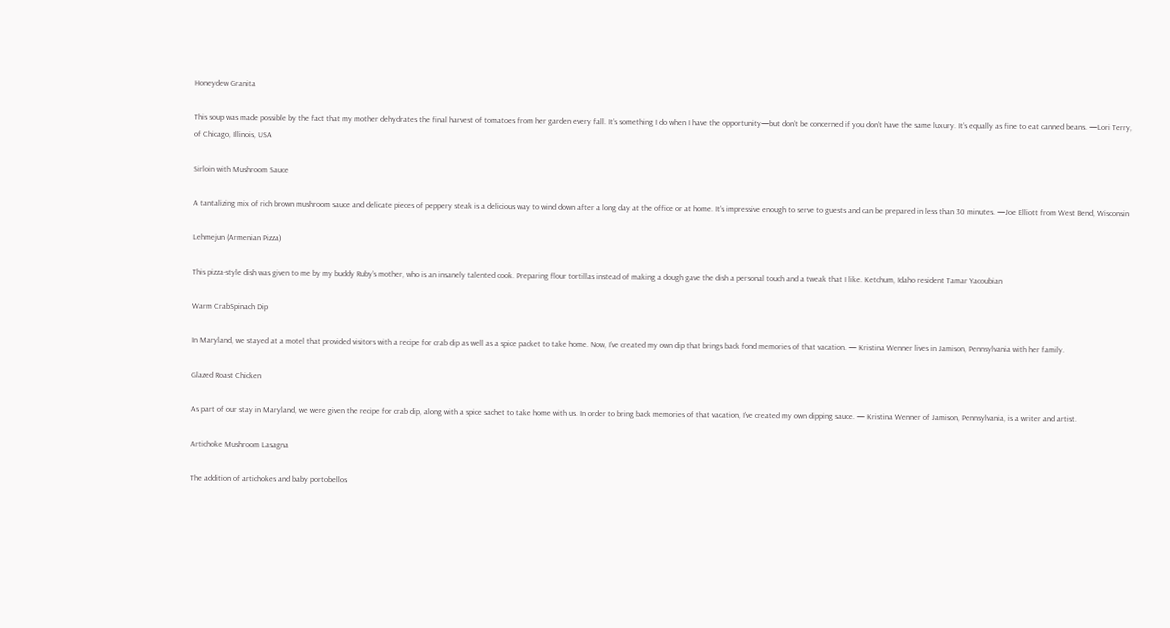Honeydew Granita

This soup was made possible by the fact that my mother dehydrates the final harvest of tomatoes from her garden every fall. It’s something I do when I have the opportunity—but don’t be concerned if you don’t have the same luxury. It’s equally as fine to eat canned beans. —Lori Terry, of Chicago, Illinois, USA

Sirloin with Mushroom Sauce

A tantalizing mix of rich brown mushroom sauce and delicate pieces of peppery steak is a delicious way to wind down after a long day at the office or at home. It’s impressive enough to serve to guests and can be prepared in less than 30 minutes. —Joe Elliott from West Bend, Wisconsin

Lehmejun (Armenian Pizza)

This pizza-style dish was given to me by my buddy Ruby’s mother, who is an insanely talented cook. Preparing flour tortillas instead of making a dough gave the dish a personal touch and a tweak that I like. Ketchum, Idaho resident Tamar Yacoubian

Warm CrabSpinach Dip

In Maryland, we stayed at a motel that provided visitors with a recipe for crab dip as well as a spice packet to take home. Now, I’ve created my own dip that brings back fond memories of that vacation. — Kristina Wenner lives in Jamison, Pennsylvania with her family.

Glazed Roast Chicken

As part of our stay in Maryland, we were given the recipe for crab dip, along with a spice sachet to take home with us. In order to bring back memories of that vacation, I’ve created my own dipping sauce. — Kristina Wenner of Jamison, Pennsylvania, is a writer and artist.

Artichoke Mushroom Lasagna

The addition of artichokes and baby portobellos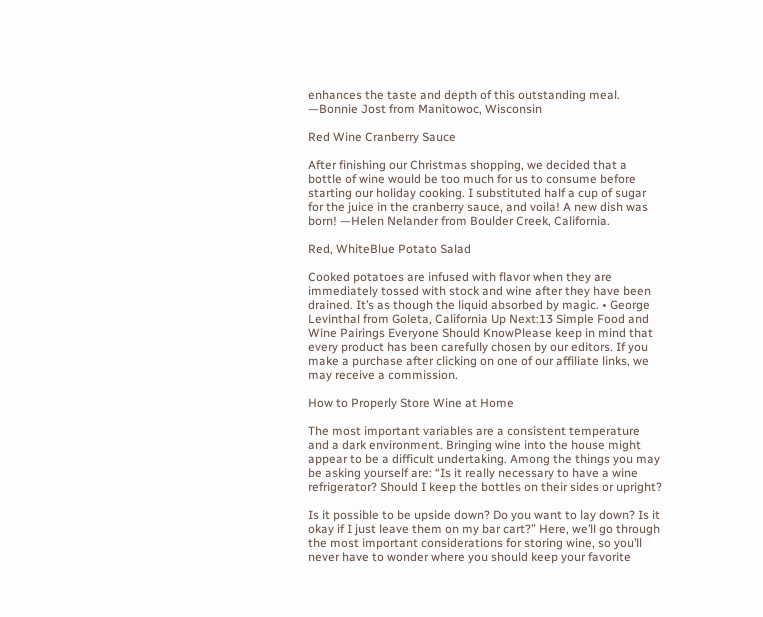enhances the taste and depth of this outstanding meal. —Bonnie Jost from Manitowoc, Wisconsin

Red Wine Cranberry Sauce

After finishing our Christmas shopping, we decided that a bottle of wine would be too much for us to consume before starting our holiday cooking. I substituted half a cup of sugar for the juice in the cranberry sauce, and voila! A new dish was born! —Helen Nelander from Boulder Creek, California.

Red, WhiteBlue Potato Salad

Cooked potatoes are infused with flavor when they are immediately tossed with stock and wine after they have been drained. It’s as though the liquid absorbed by magic. • George Levinthal from Goleta, California Up Next:13 Simple Food and Wine Pairings Everyone Should KnowPlease keep in mind that every product has been carefully chosen by our editors. If you make a purchase after clicking on one of our affiliate links, we may receive a commission.

How to Properly Store Wine at Home

The most important variables are a consistent temperature and a dark environment. Bringing wine into the house might appear to be a difficult undertaking. Among the things you may be asking yourself are: “Is it really necessary to have a wine refrigerator? Should I keep the bottles on their sides or upright?

Is it possible to be upside down? Do you want to lay down? Is it okay if I just leave them on my bar cart?” Here, we’ll go through the most important considerations for storing wine, so you’ll never have to wonder where you should keep your favorite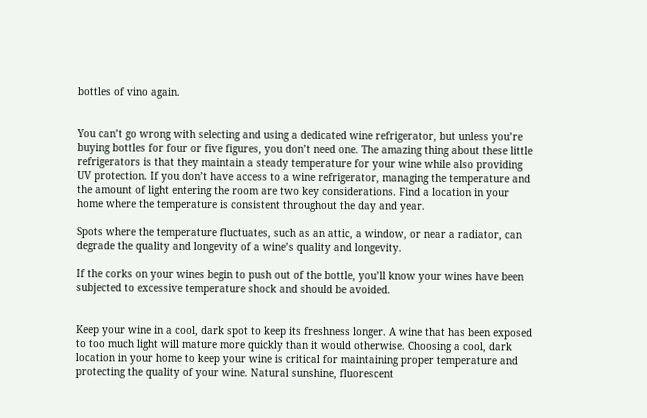bottles of vino again.


You can’t go wrong with selecting and using a dedicated wine refrigerator, but unless you’re buying bottles for four or five figures, you don’t need one. The amazing thing about these little refrigerators is that they maintain a steady temperature for your wine while also providing UV protection. If you don’t have access to a wine refrigerator, managing the temperature and the amount of light entering the room are two key considerations. Find a location in your home where the temperature is consistent throughout the day and year.

Spots where the temperature fluctuates, such as an attic, a window, or near a radiator, can degrade the quality and longevity of a wine’s quality and longevity.

If the corks on your wines begin to push out of the bottle, you’ll know your wines have been subjected to excessive temperature shock and should be avoided.


Keep your wine in a cool, dark spot to keep its freshness longer. A wine that has been exposed to too much light will mature more quickly than it would otherwise. Choosing a cool, dark location in your home to keep your wine is critical for maintaining proper temperature and protecting the quality of your wine. Natural sunshine, fluorescent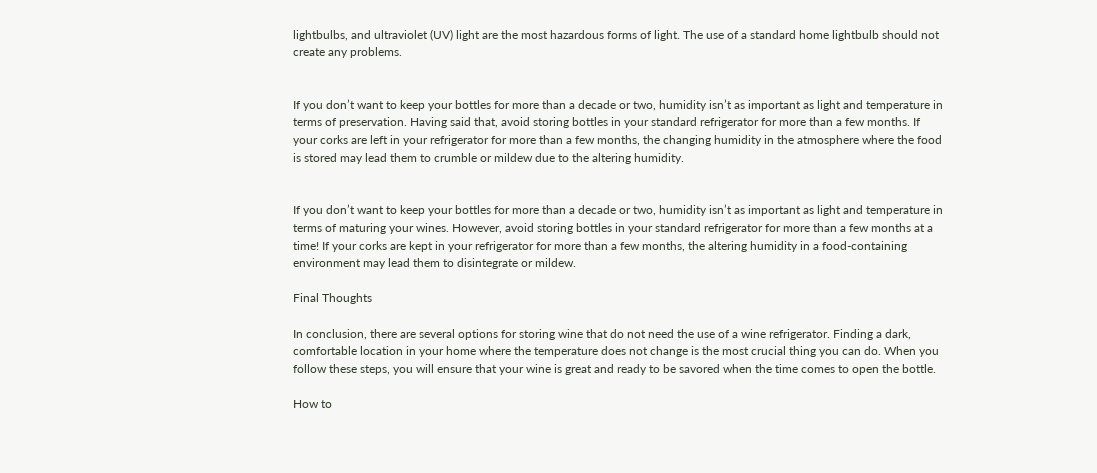lightbulbs, and ultraviolet (UV) light are the most hazardous forms of light. The use of a standard home lightbulb should not create any problems.


If you don’t want to keep your bottles for more than a decade or two, humidity isn’t as important as light and temperature in terms of preservation. Having said that, avoid storing bottles in your standard refrigerator for more than a few months. If your corks are left in your refrigerator for more than a few months, the changing humidity in the atmosphere where the food is stored may lead them to crumble or mildew due to the altering humidity.


If you don’t want to keep your bottles for more than a decade or two, humidity isn’t as important as light and temperature in terms of maturing your wines. However, avoid storing bottles in your standard refrigerator for more than a few months at a time! If your corks are kept in your refrigerator for more than a few months, the altering humidity in a food-containing environment may lead them to disintegrate or mildew.

Final Thoughts

In conclusion, there are several options for storing wine that do not need the use of a wine refrigerator. Finding a dark, comfortable location in your home where the temperature does not change is the most crucial thing you can do. When you follow these steps, you will ensure that your wine is great and ready to be savored when the time comes to open the bottle.

How to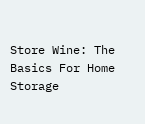Store Wine: The Basics For Home Storage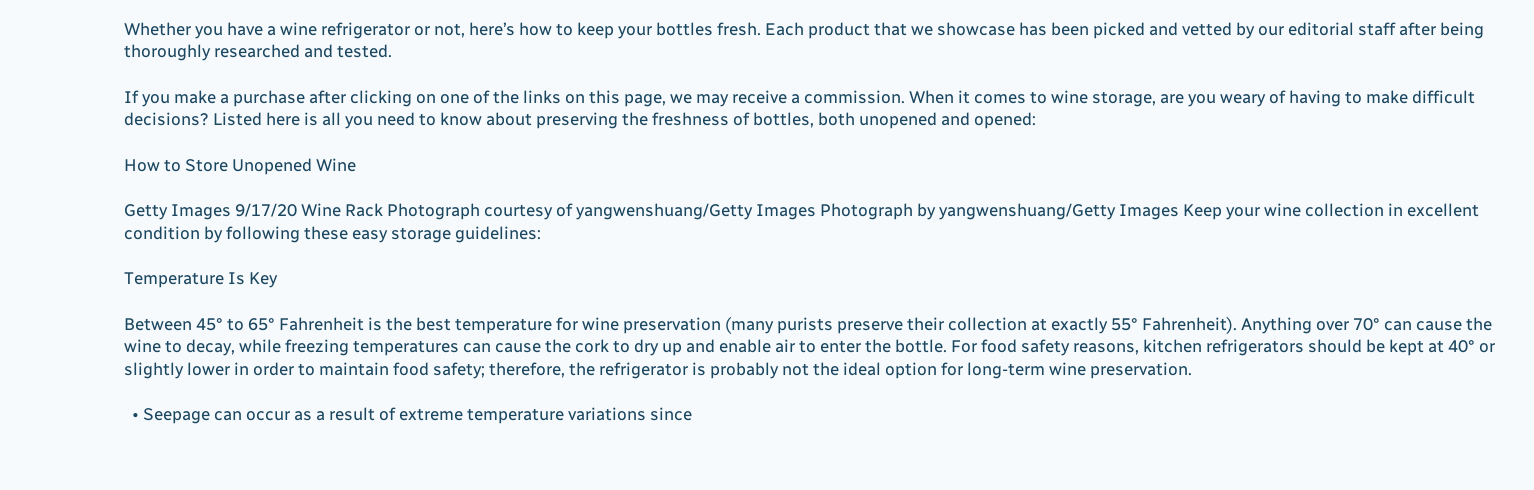Whether you have a wine refrigerator or not, here’s how to keep your bottles fresh. Each product that we showcase has been picked and vetted by our editorial staff after being thoroughly researched and tested.

If you make a purchase after clicking on one of the links on this page, we may receive a commission. When it comes to wine storage, are you weary of having to make difficult decisions? Listed here is all you need to know about preserving the freshness of bottles, both unopened and opened:

How to Store Unopened Wine

Getty Images 9/17/20 Wine Rack Photograph courtesy of yangwenshuang/Getty Images Photograph by yangwenshuang/Getty Images Keep your wine collection in excellent condition by following these easy storage guidelines:

Temperature Is Key

Between 45° to 65° Fahrenheit is the best temperature for wine preservation (many purists preserve their collection at exactly 55° Fahrenheit). Anything over 70° can cause the wine to decay, while freezing temperatures can cause the cork to dry up and enable air to enter the bottle. For food safety reasons, kitchen refrigerators should be kept at 40° or slightly lower in order to maintain food safety; therefore, the refrigerator is probably not the ideal option for long-term wine preservation.

  • Seepage can occur as a result of extreme temperature variations since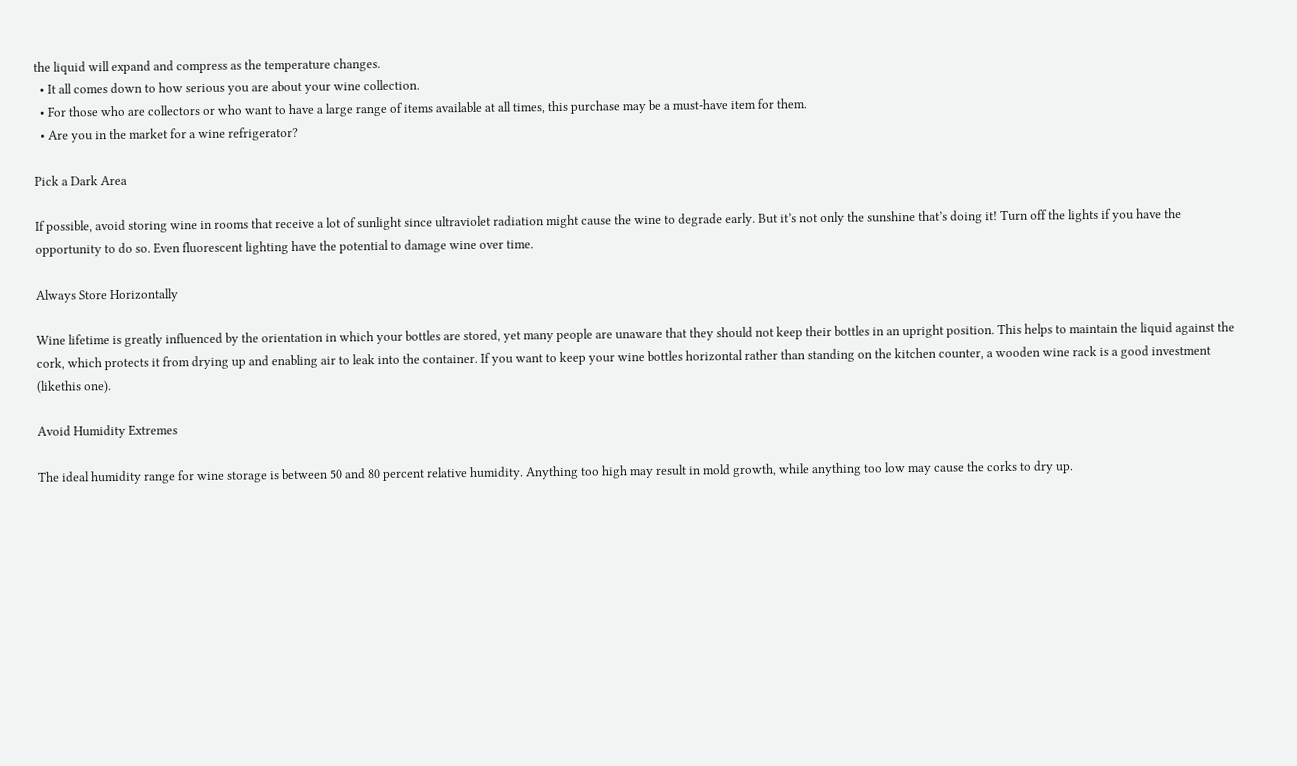the liquid will expand and compress as the temperature changes.
  • It all comes down to how serious you are about your wine collection.
  • For those who are collectors or who want to have a large range of items available at all times, this purchase may be a must-have item for them.
  • Are you in the market for a wine refrigerator?

Pick a Dark Area

If possible, avoid storing wine in rooms that receive a lot of sunlight since ultraviolet radiation might cause the wine to degrade early. But it’s not only the sunshine that’s doing it! Turn off the lights if you have the opportunity to do so. Even fluorescent lighting have the potential to damage wine over time.

Always Store Horizontally

Wine lifetime is greatly influenced by the orientation in which your bottles are stored, yet many people are unaware that they should not keep their bottles in an upright position. This helps to maintain the liquid against the cork, which protects it from drying up and enabling air to leak into the container. If you want to keep your wine bottles horizontal rather than standing on the kitchen counter, a wooden wine rack is a good investment (likethis one).

Avoid Humidity Extremes

The ideal humidity range for wine storage is between 50 and 80 percent relative humidity. Anything too high may result in mold growth, while anything too low may cause the corks to dry up.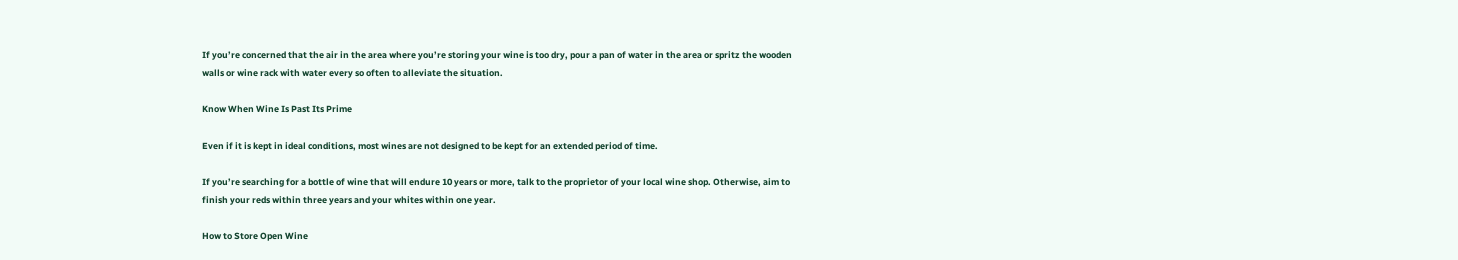If you’re concerned that the air in the area where you’re storing your wine is too dry, pour a pan of water in the area or spritz the wooden walls or wine rack with water every so often to alleviate the situation.

Know When Wine Is Past Its Prime

Even if it is kept in ideal conditions, most wines are not designed to be kept for an extended period of time.

If you’re searching for a bottle of wine that will endure 10 years or more, talk to the proprietor of your local wine shop. Otherwise, aim to finish your reds within three years and your whites within one year.

How to Store Open Wine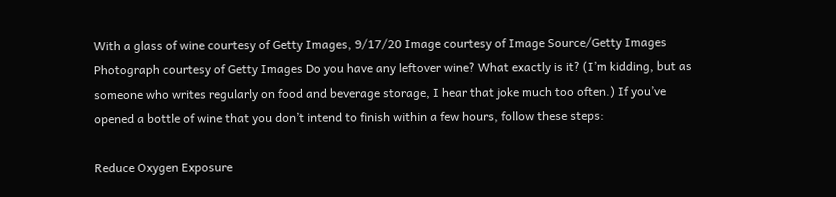With a glass of wine courtesy of Getty Images, 9/17/20 Image courtesy of Image Source/Getty Images Photograph courtesy of Getty Images Do you have any leftover wine? What exactly is it? (I’m kidding, but as someone who writes regularly on food and beverage storage, I hear that joke much too often.) If you’ve opened a bottle of wine that you don’t intend to finish within a few hours, follow these steps:

Reduce Oxygen Exposure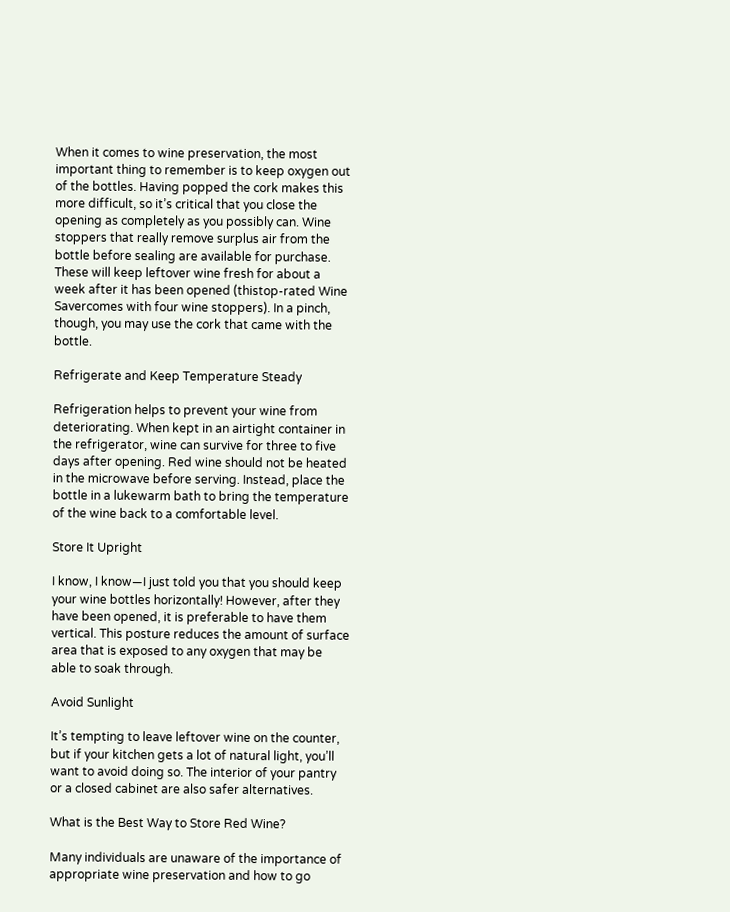When it comes to wine preservation, the most important thing to remember is to keep oxygen out of the bottles. Having popped the cork makes this more difficult, so it’s critical that you close the opening as completely as you possibly can. Wine stoppers that really remove surplus air from the bottle before sealing are available for purchase. These will keep leftover wine fresh for about a week after it has been opened (thistop-rated Wine Savercomes with four wine stoppers). In a pinch, though, you may use the cork that came with the bottle.

Refrigerate and Keep Temperature Steady

Refrigeration helps to prevent your wine from deteriorating. When kept in an airtight container in the refrigerator, wine can survive for three to five days after opening. Red wine should not be heated in the microwave before serving. Instead, place the bottle in a lukewarm bath to bring the temperature of the wine back to a comfortable level.

Store It Upright

I know, I know—I just told you that you should keep your wine bottles horizontally! However, after they have been opened, it is preferable to have them vertical. This posture reduces the amount of surface area that is exposed to any oxygen that may be able to soak through.

Avoid Sunlight

It’s tempting to leave leftover wine on the counter, but if your kitchen gets a lot of natural light, you’ll want to avoid doing so. The interior of your pantry or a closed cabinet are also safer alternatives.

What is the Best Way to Store Red Wine?

Many individuals are unaware of the importance of appropriate wine preservation and how to go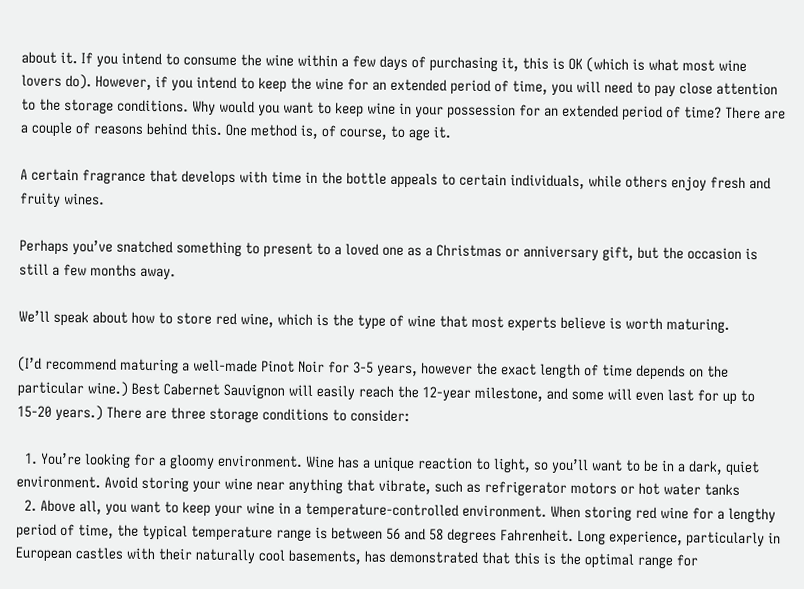about it. If you intend to consume the wine within a few days of purchasing it, this is OK (which is what most wine lovers do). However, if you intend to keep the wine for an extended period of time, you will need to pay close attention to the storage conditions. Why would you want to keep wine in your possession for an extended period of time? There are a couple of reasons behind this. One method is, of course, to age it.

A certain fragrance that develops with time in the bottle appeals to certain individuals, while others enjoy fresh and fruity wines.

Perhaps you’ve snatched something to present to a loved one as a Christmas or anniversary gift, but the occasion is still a few months away.

We’ll speak about how to store red wine, which is the type of wine that most experts believe is worth maturing.

(I’d recommend maturing a well-made Pinot Noir for 3-5 years, however the exact length of time depends on the particular wine.) Best Cabernet Sauvignon will easily reach the 12-year milestone, and some will even last for up to 15-20 years.) There are three storage conditions to consider:

  1. You’re looking for a gloomy environment. Wine has a unique reaction to light, so you’ll want to be in a dark, quiet environment. Avoid storing your wine near anything that vibrate, such as refrigerator motors or hot water tanks
  2. Above all, you want to keep your wine in a temperature-controlled environment. When storing red wine for a lengthy period of time, the typical temperature range is between 56 and 58 degrees Fahrenheit. Long experience, particularly in European castles with their naturally cool basements, has demonstrated that this is the optimal range for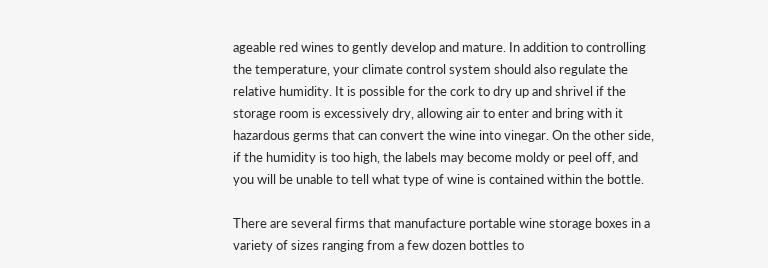ageable red wines to gently develop and mature. In addition to controlling the temperature, your climate control system should also regulate the relative humidity. It is possible for the cork to dry up and shrivel if the storage room is excessively dry, allowing air to enter and bring with it hazardous germs that can convert the wine into vinegar. On the other side, if the humidity is too high, the labels may become moldy or peel off, and you will be unable to tell what type of wine is contained within the bottle.

There are several firms that manufacture portable wine storage boxes in a variety of sizes ranging from a few dozen bottles to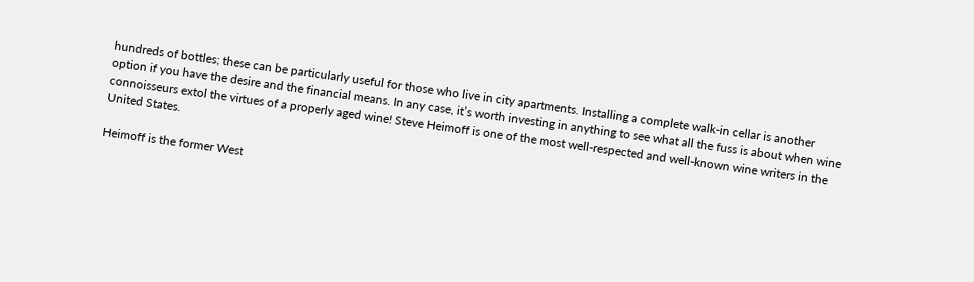hundreds of bottles; these can be particularly useful for those who live in city apartments. Installing a complete walk-in cellar is another option if you have the desire and the financial means. In any case, it’s worth investing in anything to see what all the fuss is about when wine connoisseurs extol the virtues of a properly aged wine! Steve Heimoff is one of the most well-respected and well-known wine writers in the United States.

Heimoff is the former West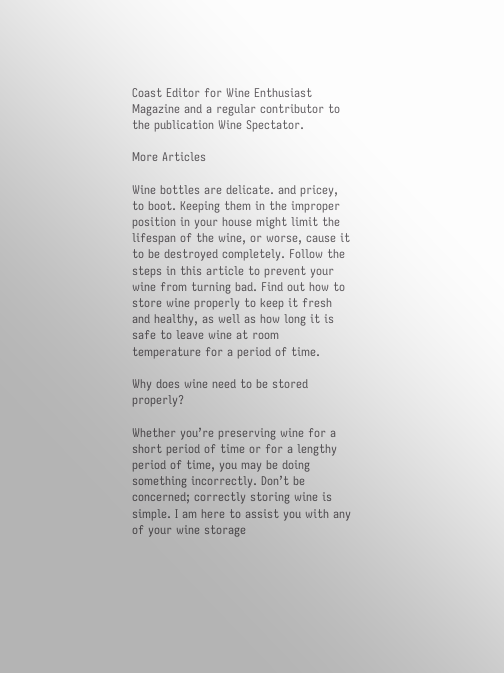Coast Editor for Wine Enthusiast Magazine and a regular contributor to the publication Wine Spectator.

More Articles

Wine bottles are delicate. and pricey, to boot. Keeping them in the improper position in your house might limit the lifespan of the wine, or worse, cause it to be destroyed completely. Follow the steps in this article to prevent your wine from turning bad. Find out how to store wine properly to keep it fresh and healthy, as well as how long it is safe to leave wine at room temperature for a period of time.

Why does wine need to be stored properly?

Whether you’re preserving wine for a short period of time or for a lengthy period of time, you may be doing something incorrectly. Don’t be concerned; correctly storing wine is simple. I am here to assist you with any of your wine storage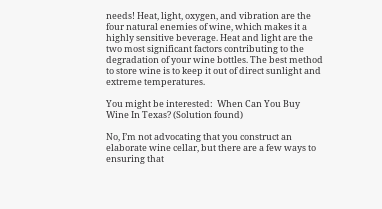needs! Heat, light, oxygen, and vibration are the four natural enemies of wine, which makes it a highly sensitive beverage. Heat and light are the two most significant factors contributing to the degradation of your wine bottles. The best method to store wine is to keep it out of direct sunlight and extreme temperatures.

You might be interested:  When Can You Buy Wine In Texas? (Solution found)

No, I’m not advocating that you construct an elaborate wine cellar, but there are a few ways to ensuring that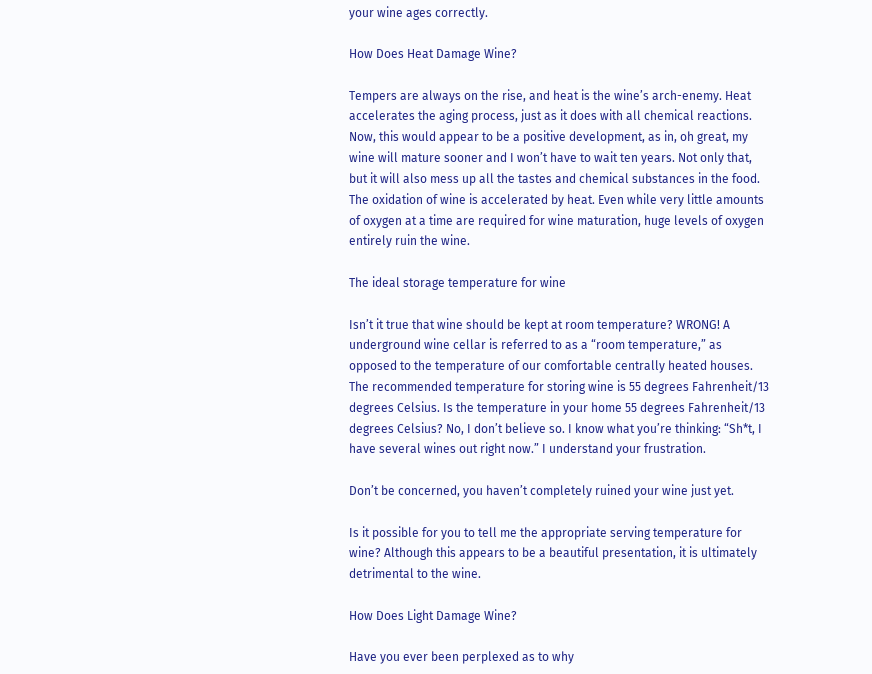your wine ages correctly.

How Does Heat Damage Wine?

Tempers are always on the rise, and heat is the wine’s arch-enemy. Heat accelerates the aging process, just as it does with all chemical reactions. Now, this would appear to be a positive development, as in, oh great, my wine will mature sooner and I won’t have to wait ten years. Not only that, but it will also mess up all the tastes and chemical substances in the food. The oxidation of wine is accelerated by heat. Even while very little amounts of oxygen at a time are required for wine maturation, huge levels of oxygen entirely ruin the wine.

The ideal storage temperature for wine

Isn’t it true that wine should be kept at room temperature? WRONG! A underground wine cellar is referred to as a “room temperature,” as opposed to the temperature of our comfortable centrally heated houses. The recommended temperature for storing wine is 55 degrees Fahrenheit/13 degrees Celsius. Is the temperature in your home 55 degrees Fahrenheit/13 degrees Celsius? No, I don’t believe so. I know what you’re thinking: “Sh*t, I have several wines out right now.” I understand your frustration.

Don’t be concerned, you haven’t completely ruined your wine just yet.

Is it possible for you to tell me the appropriate serving temperature for wine? Although this appears to be a beautiful presentation, it is ultimately detrimental to the wine.

How Does Light Damage Wine?

Have you ever been perplexed as to why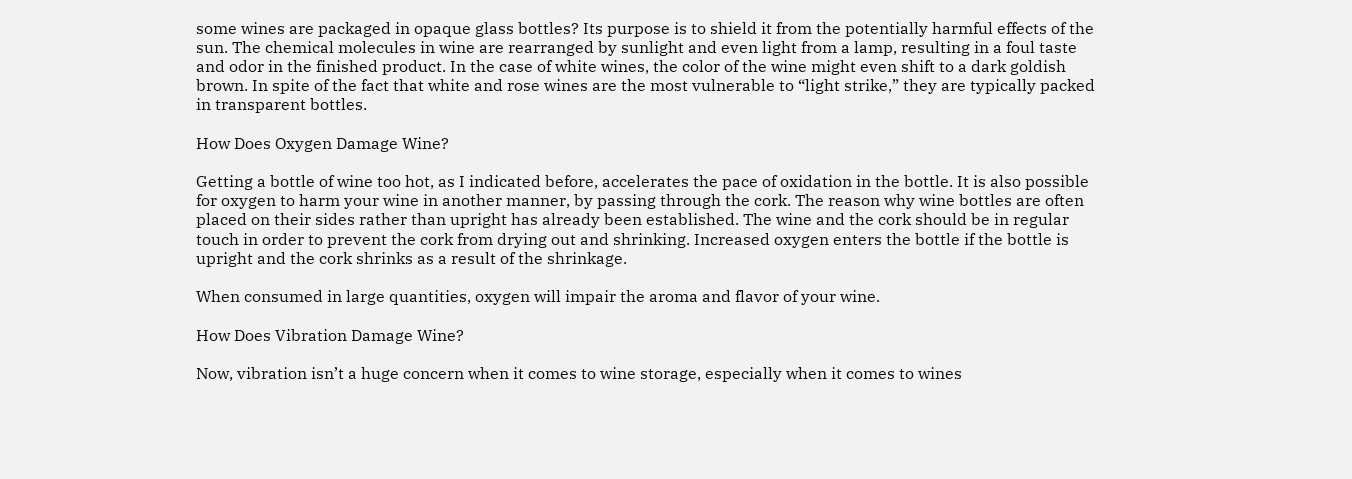some wines are packaged in opaque glass bottles? Its purpose is to shield it from the potentially harmful effects of the sun. The chemical molecules in wine are rearranged by sunlight and even light from a lamp, resulting in a foul taste and odor in the finished product. In the case of white wines, the color of the wine might even shift to a dark goldish brown. In spite of the fact that white and rose wines are the most vulnerable to “light strike,” they are typically packed in transparent bottles.

How Does Oxygen Damage Wine?

Getting a bottle of wine too hot, as I indicated before, accelerates the pace of oxidation in the bottle. It is also possible for oxygen to harm your wine in another manner, by passing through the cork. The reason why wine bottles are often placed on their sides rather than upright has already been established. The wine and the cork should be in regular touch in order to prevent the cork from drying out and shrinking. Increased oxygen enters the bottle if the bottle is upright and the cork shrinks as a result of the shrinkage.

When consumed in large quantities, oxygen will impair the aroma and flavor of your wine.

How Does Vibration Damage Wine?

Now, vibration isn’t a huge concern when it comes to wine storage, especially when it comes to wines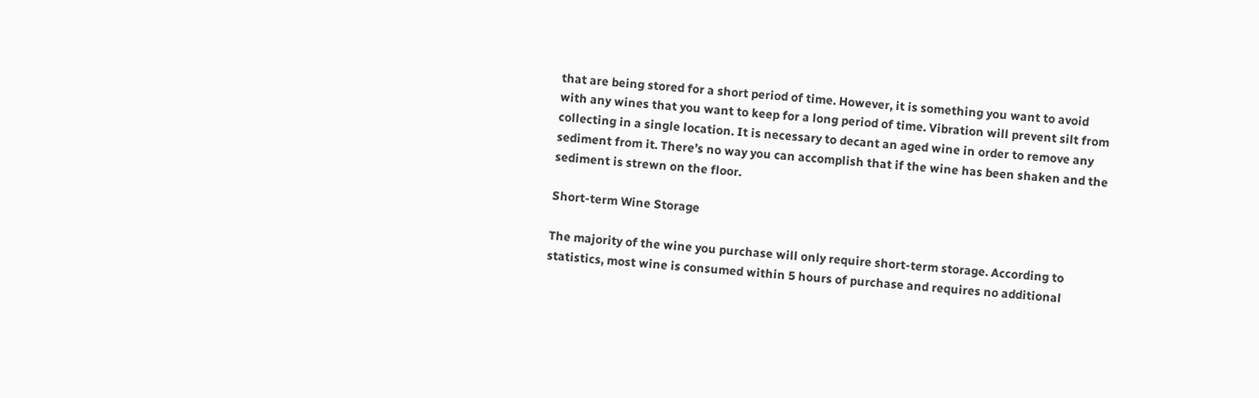that are being stored for a short period of time. However, it is something you want to avoid with any wines that you want to keep for a long period of time. Vibration will prevent silt from collecting in a single location. It is necessary to decant an aged wine in order to remove any sediment from it. There’s no way you can accomplish that if the wine has been shaken and the sediment is strewn on the floor.

Short-term Wine Storage

The majority of the wine you purchase will only require short-term storage. According to statistics, most wine is consumed within 5 hours of purchase and requires no additional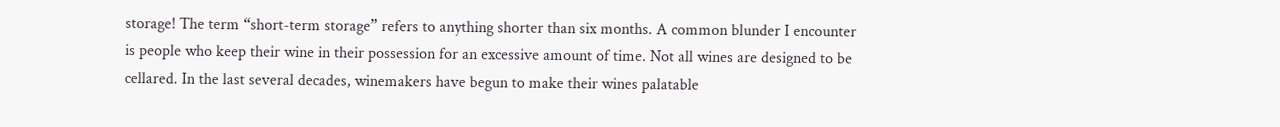storage! The term “short-term storage” refers to anything shorter than six months. A common blunder I encounter is people who keep their wine in their possession for an excessive amount of time. Not all wines are designed to be cellared. In the last several decades, winemakers have begun to make their wines palatable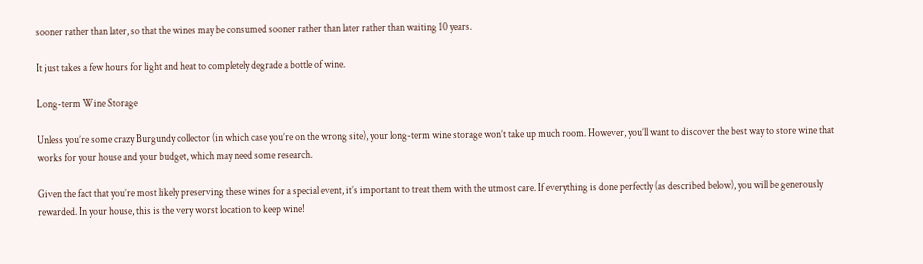sooner rather than later, so that the wines may be consumed sooner rather than later rather than waiting 10 years.

It just takes a few hours for light and heat to completely degrade a bottle of wine.

Long-term Wine Storage

Unless you’re some crazy Burgundy collector (in which case you’re on the wrong site), your long-term wine storage won’t take up much room. However, you’ll want to discover the best way to store wine that works for your house and your budget, which may need some research.

Given the fact that you’re most likely preserving these wines for a special event, it’s important to treat them with the utmost care. If everything is done perfectly (as described below), you will be generously rewarded. In your house, this is the very worst location to keep wine!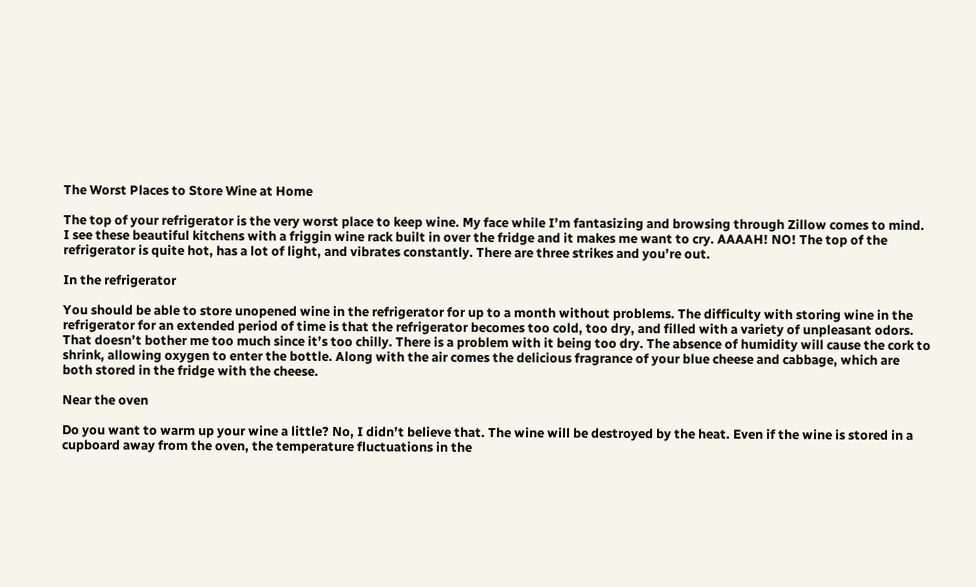The Worst Places to Store Wine at Home

The top of your refrigerator is the very worst place to keep wine. My face while I’m fantasizing and browsing through Zillow comes to mind. I see these beautiful kitchens with a friggin wine rack built in over the fridge and it makes me want to cry. AAAAH! NO! The top of the refrigerator is quite hot, has a lot of light, and vibrates constantly. There are three strikes and you’re out.

In the refrigerator

You should be able to store unopened wine in the refrigerator for up to a month without problems. The difficulty with storing wine in the refrigerator for an extended period of time is that the refrigerator becomes too cold, too dry, and filled with a variety of unpleasant odors. That doesn’t bother me too much since it’s too chilly. There is a problem with it being too dry. The absence of humidity will cause the cork to shrink, allowing oxygen to enter the bottle. Along with the air comes the delicious fragrance of your blue cheese and cabbage, which are both stored in the fridge with the cheese.

Near the oven

Do you want to warm up your wine a little? No, I didn’t believe that. The wine will be destroyed by the heat. Even if the wine is stored in a cupboard away from the oven, the temperature fluctuations in the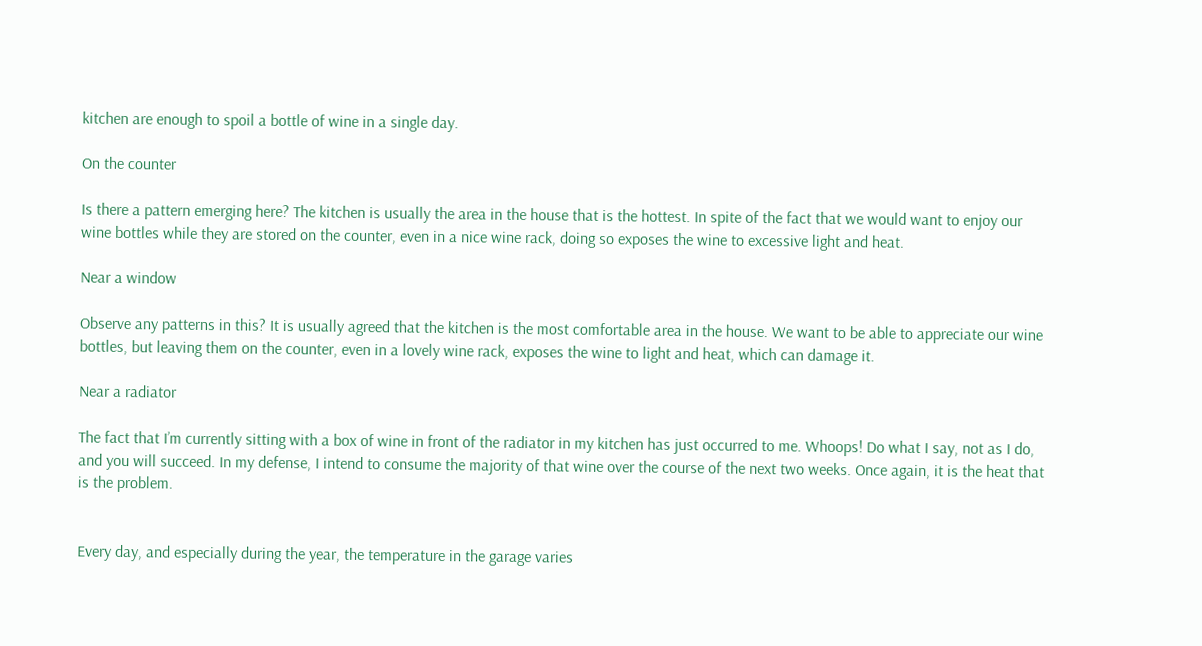kitchen are enough to spoil a bottle of wine in a single day.

On the counter

Is there a pattern emerging here? The kitchen is usually the area in the house that is the hottest. In spite of the fact that we would want to enjoy our wine bottles while they are stored on the counter, even in a nice wine rack, doing so exposes the wine to excessive light and heat.

Near a window

Observe any patterns in this? It is usually agreed that the kitchen is the most comfortable area in the house. We want to be able to appreciate our wine bottles, but leaving them on the counter, even in a lovely wine rack, exposes the wine to light and heat, which can damage it.

Near a radiator

The fact that I’m currently sitting with a box of wine in front of the radiator in my kitchen has just occurred to me. Whoops! Do what I say, not as I do, and you will succeed. In my defense, I intend to consume the majority of that wine over the course of the next two weeks. Once again, it is the heat that is the problem.


Every day, and especially during the year, the temperature in the garage varies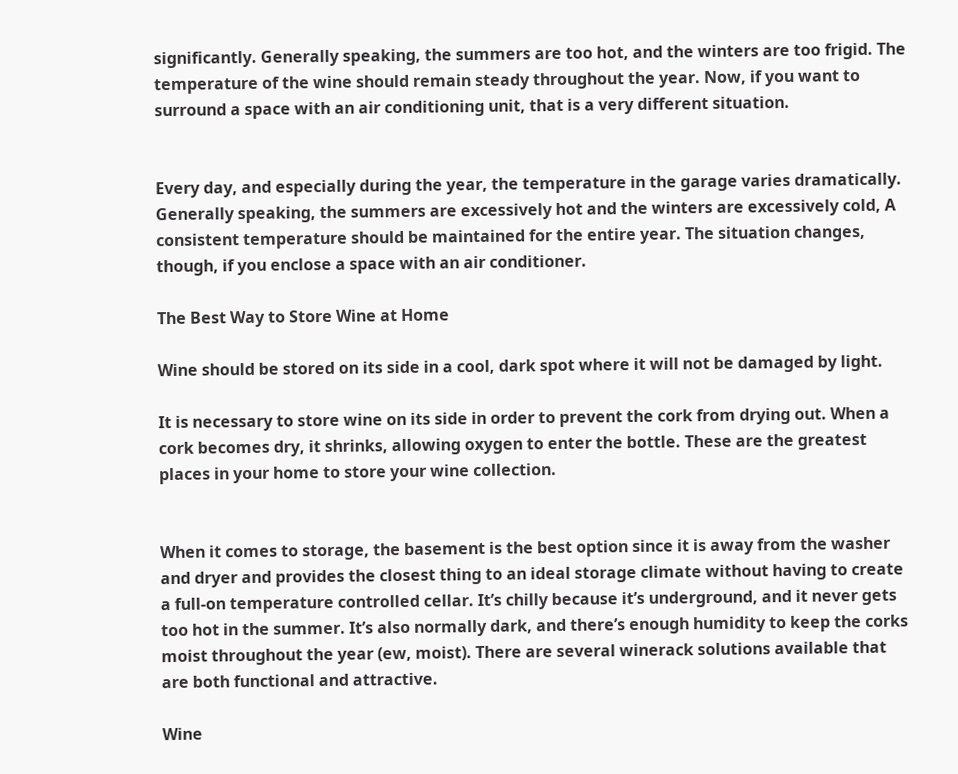significantly. Generally speaking, the summers are too hot, and the winters are too frigid. The temperature of the wine should remain steady throughout the year. Now, if you want to surround a space with an air conditioning unit, that is a very different situation.


Every day, and especially during the year, the temperature in the garage varies dramatically. Generally speaking, the summers are excessively hot and the winters are excessively cold, A consistent temperature should be maintained for the entire year. The situation changes, though, if you enclose a space with an air conditioner.

The Best Way to Store Wine at Home

Wine should be stored on its side in a cool, dark spot where it will not be damaged by light.

It is necessary to store wine on its side in order to prevent the cork from drying out. When a cork becomes dry, it shrinks, allowing oxygen to enter the bottle. These are the greatest places in your home to store your wine collection.


When it comes to storage, the basement is the best option since it is away from the washer and dryer and provides the closest thing to an ideal storage climate without having to create a full-on temperature controlled cellar. It’s chilly because it’s underground, and it never gets too hot in the summer. It’s also normally dark, and there’s enough humidity to keep the corks moist throughout the year (ew, moist). There are several winerack solutions available that are both functional and attractive.

Wine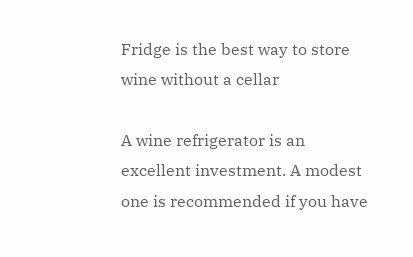Fridge is the best way to store wine without a cellar

A wine refrigerator is an excellent investment. A modest one is recommended if you have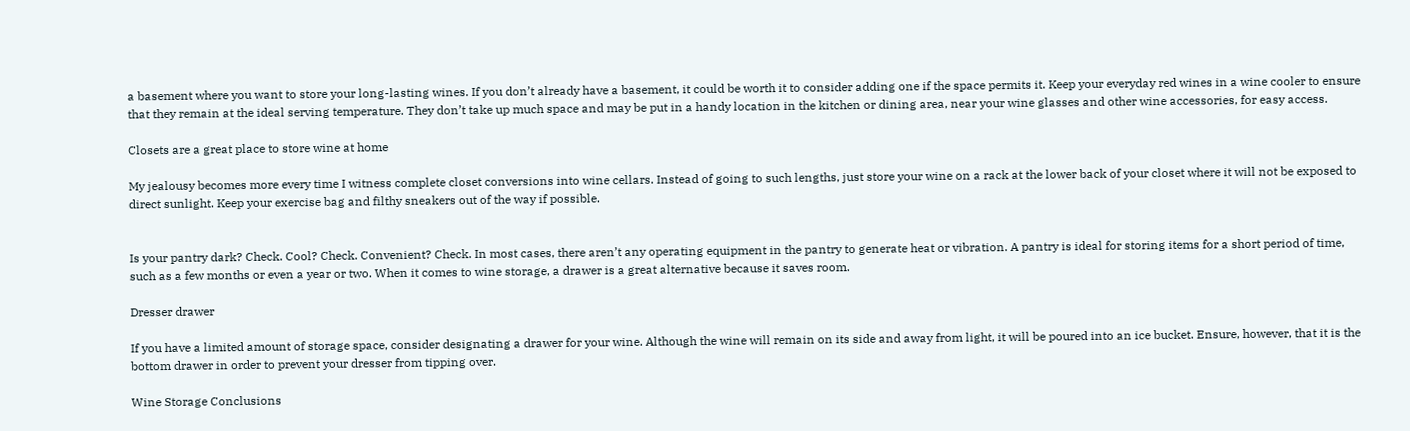a basement where you want to store your long-lasting wines. If you don’t already have a basement, it could be worth it to consider adding one if the space permits it. Keep your everyday red wines in a wine cooler to ensure that they remain at the ideal serving temperature. They don’t take up much space and may be put in a handy location in the kitchen or dining area, near your wine glasses and other wine accessories, for easy access.

Closets are a great place to store wine at home

My jealousy becomes more every time I witness complete closet conversions into wine cellars. Instead of going to such lengths, just store your wine on a rack at the lower back of your closet where it will not be exposed to direct sunlight. Keep your exercise bag and filthy sneakers out of the way if possible.


Is your pantry dark? Check. Cool? Check. Convenient? Check. In most cases, there aren’t any operating equipment in the pantry to generate heat or vibration. A pantry is ideal for storing items for a short period of time, such as a few months or even a year or two. When it comes to wine storage, a drawer is a great alternative because it saves room.

Dresser drawer

If you have a limited amount of storage space, consider designating a drawer for your wine. Although the wine will remain on its side and away from light, it will be poured into an ice bucket. Ensure, however, that it is the bottom drawer in order to prevent your dresser from tipping over.

Wine Storage Conclusions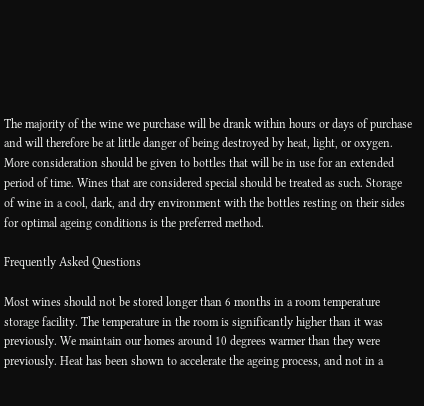The majority of the wine we purchase will be drank within hours or days of purchase and will therefore be at little danger of being destroyed by heat, light, or oxygen. More consideration should be given to bottles that will be in use for an extended period of time. Wines that are considered special should be treated as such. Storage of wine in a cool, dark, and dry environment with the bottles resting on their sides for optimal ageing conditions is the preferred method.

Frequently Asked Questions

Most wines should not be stored longer than 6 months in a room temperature storage facility. The temperature in the room is significantly higher than it was previously. We maintain our homes around 10 degrees warmer than they were previously. Heat has been shown to accelerate the ageing process, and not in a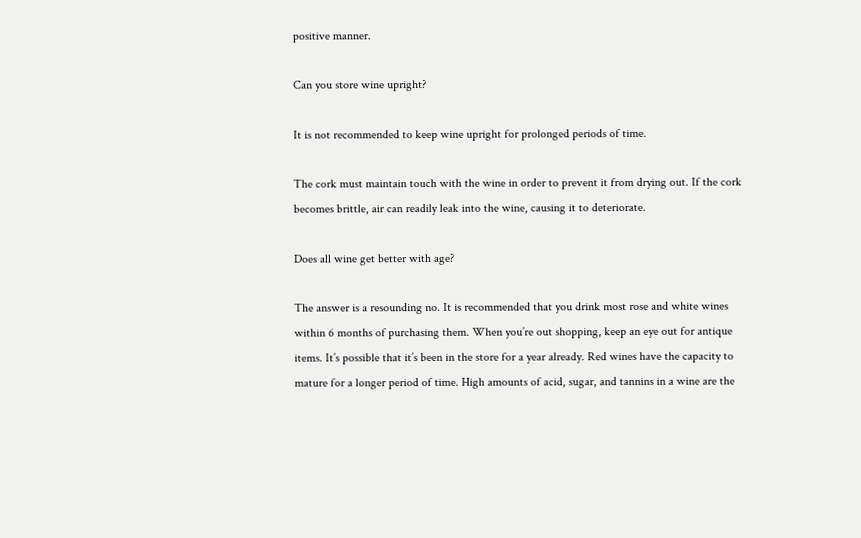positive manner.

Can you store wine upright?

It is not recommended to keep wine upright for prolonged periods of time.

The cork must maintain touch with the wine in order to prevent it from drying out. If the cork becomes brittle, air can readily leak into the wine, causing it to deteriorate.

Does all wine get better with age?

The answer is a resounding no. It is recommended that you drink most rose and white wines within 6 months of purchasing them. When you’re out shopping, keep an eye out for antique items. It’s possible that it’s been in the store for a year already. Red wines have the capacity to mature for a longer period of time. High amounts of acid, sugar, and tannins in a wine are the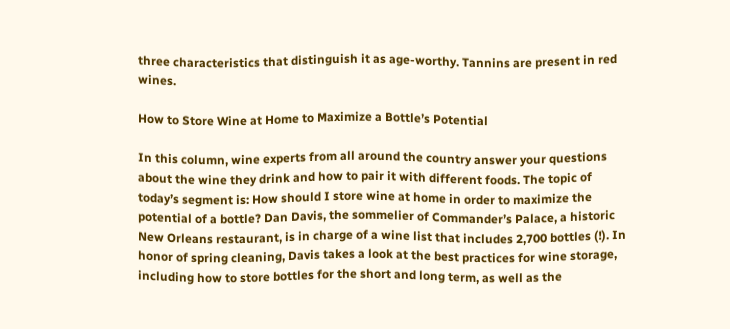three characteristics that distinguish it as age-worthy. Tannins are present in red wines.

How to Store Wine at Home to Maximize a Bottle’s Potential

In this column, wine experts from all around the country answer your questions about the wine they drink and how to pair it with different foods. The topic of today’s segment is: How should I store wine at home in order to maximize the potential of a bottle? Dan Davis, the sommelier of Commander’s Palace, a historic New Orleans restaurant, is in charge of a wine list that includes 2,700 bottles (!). In honor of spring cleaning, Davis takes a look at the best practices for wine storage, including how to store bottles for the short and long term, as well as the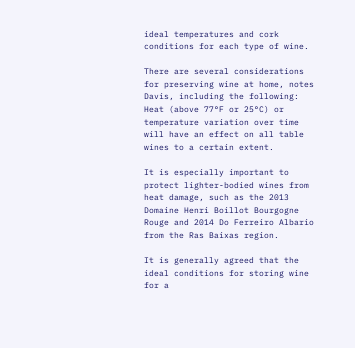ideal temperatures and cork conditions for each type of wine.

There are several considerations for preserving wine at home, notes Davis, including the following: Heat (above 77°F or 25°C) or temperature variation over time will have an effect on all table wines to a certain extent.

It is especially important to protect lighter-bodied wines from heat damage, such as the 2013 Domaine Henri Boillot Bourgogne Rouge and 2014 Do Ferreiro Albario from the Ras Baixas region.

It is generally agreed that the ideal conditions for storing wine for a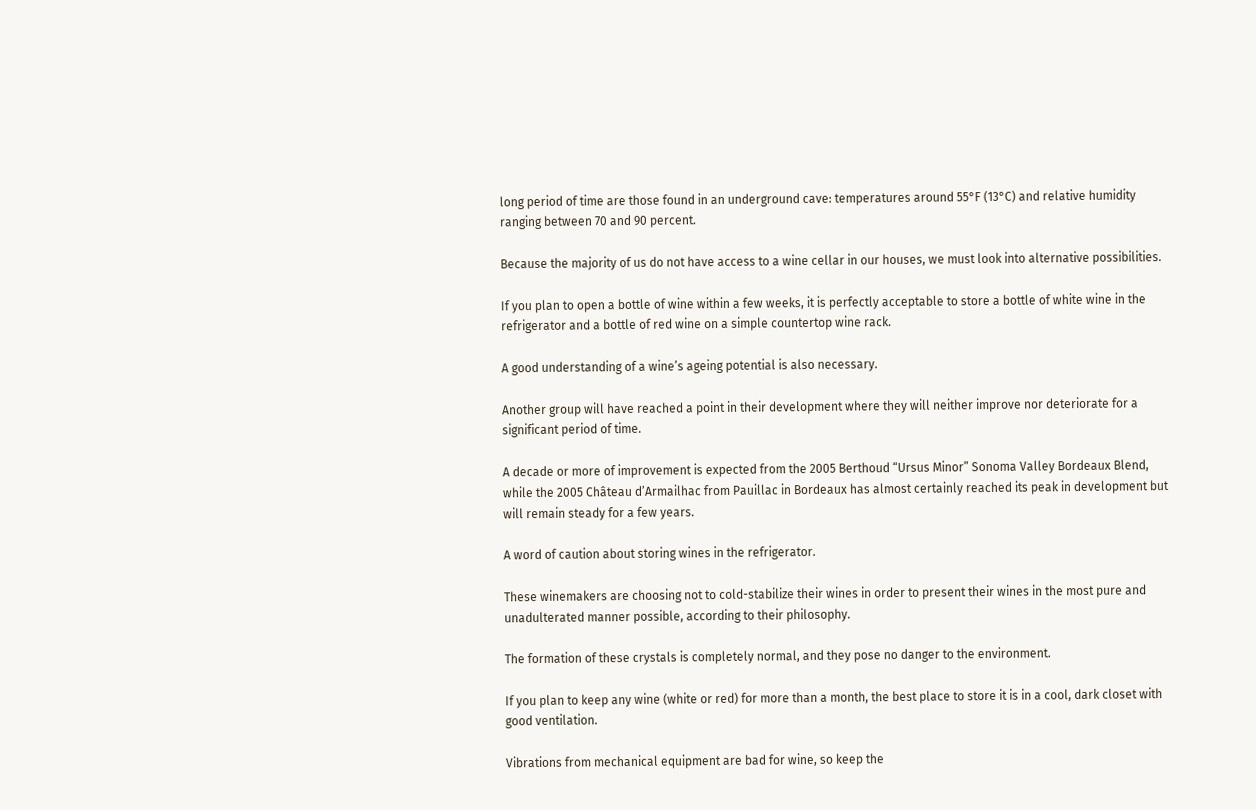long period of time are those found in an underground cave: temperatures around 55°F (13°C) and relative humidity ranging between 70 and 90 percent.

Because the majority of us do not have access to a wine cellar in our houses, we must look into alternative possibilities.

If you plan to open a bottle of wine within a few weeks, it is perfectly acceptable to store a bottle of white wine in the refrigerator and a bottle of red wine on a simple countertop wine rack.

A good understanding of a wine’s ageing potential is also necessary.

Another group will have reached a point in their development where they will neither improve nor deteriorate for a significant period of time.

A decade or more of improvement is expected from the 2005 Berthoud “Ursus Minor” Sonoma Valley Bordeaux Blend, while the 2005 Château d’Armailhac from Pauillac in Bordeaux has almost certainly reached its peak in development but will remain steady for a few years.

A word of caution about storing wines in the refrigerator.

These winemakers are choosing not to cold-stabilize their wines in order to present their wines in the most pure and unadulterated manner possible, according to their philosophy.

The formation of these crystals is completely normal, and they pose no danger to the environment.

If you plan to keep any wine (white or red) for more than a month, the best place to store it is in a cool, dark closet with good ventilation.

Vibrations from mechanical equipment are bad for wine, so keep the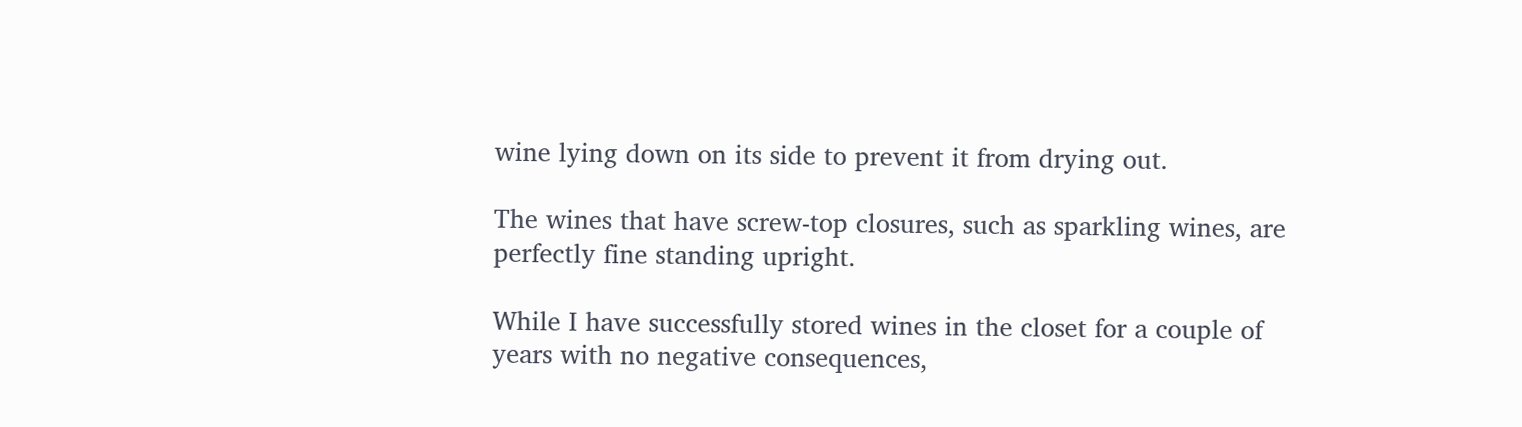wine lying down on its side to prevent it from drying out.

The wines that have screw-top closures, such as sparkling wines, are perfectly fine standing upright.

While I have successfully stored wines in the closet for a couple of years with no negative consequences,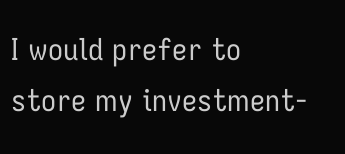I would prefer to store my investment-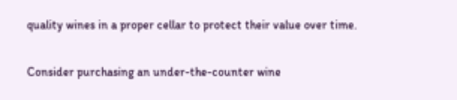quality wines in a proper cellar to protect their value over time.

Consider purchasing an under-the-counter wine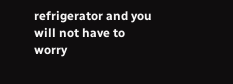refrigerator and you will not have to worry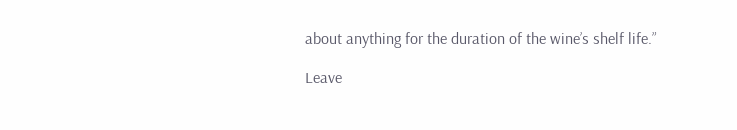about anything for the duration of the wine’s shelf life.”

Leave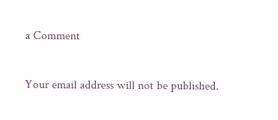a Comment

Your email address will not be published.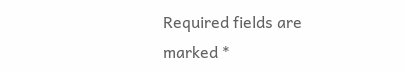Required fields are marked *